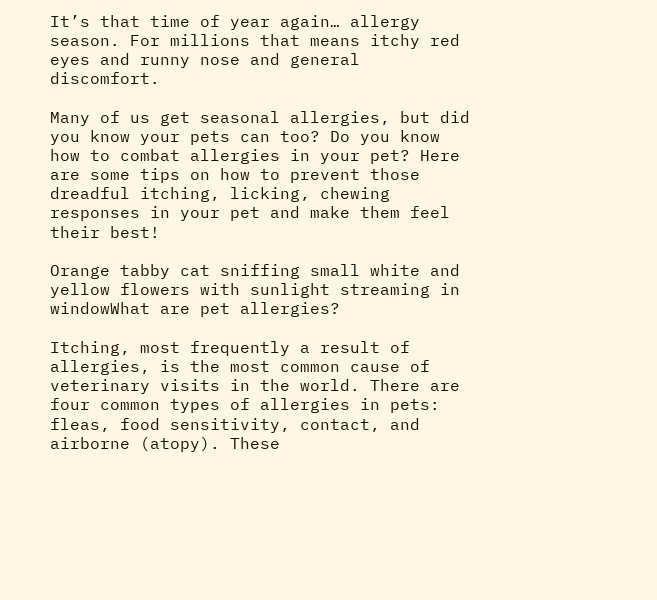It’s that time of year again… allergy season. For millions that means itchy red eyes and runny nose and general discomfort.

Many of us get seasonal allergies, but did you know your pets can too? Do you know how to combat allergies in your pet? Here are some tips on how to prevent those dreadful itching, licking, chewing responses in your pet and make them feel their best!

Orange tabby cat sniffing small white and yellow flowers with sunlight streaming in windowWhat are pet allergies?

Itching, most frequently a result of allergies, is the most common cause of veterinary visits in the world. There are four common types of allergies in pets: fleas, food sensitivity, contact, and airborne (atopy). These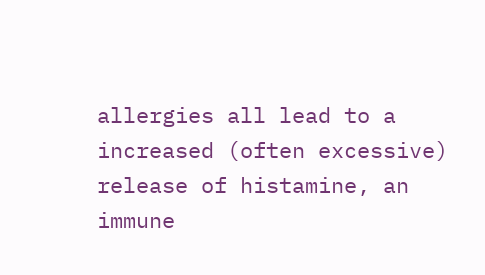allergies all lead to a increased (often excessive) release of histamine, an immune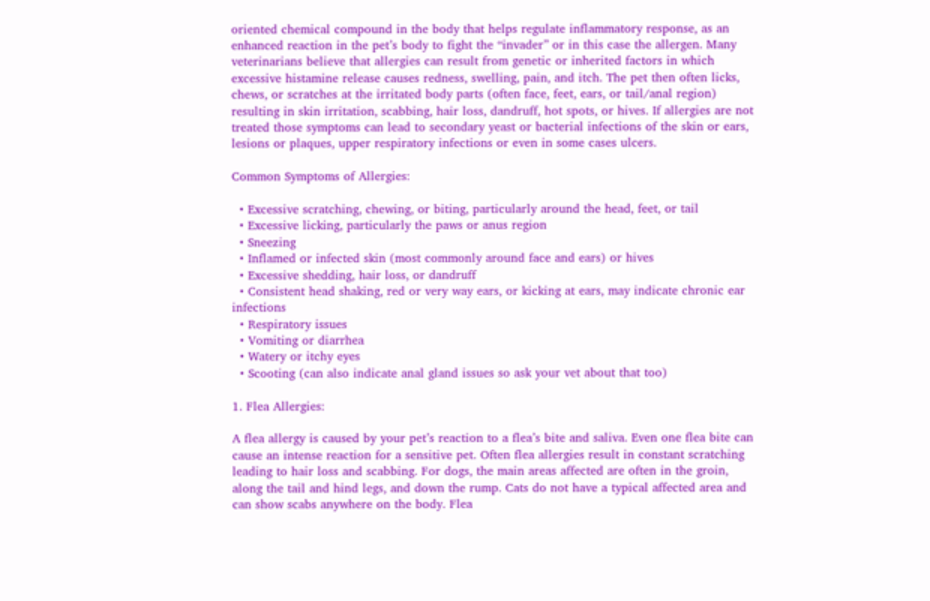oriented chemical compound in the body that helps regulate inflammatory response, as an enhanced reaction in the pet’s body to fight the “invader” or in this case the allergen. Many veterinarians believe that allergies can result from genetic or inherited factors in which excessive histamine release causes redness, swelling, pain, and itch. The pet then often licks, chews, or scratches at the irritated body parts (often face, feet, ears, or tail/anal region) resulting in skin irritation, scabbing, hair loss, dandruff, hot spots, or hives. If allergies are not treated those symptoms can lead to secondary yeast or bacterial infections of the skin or ears, lesions or plaques, upper respiratory infections or even in some cases ulcers.

Common Symptoms of Allergies:

  • Excessive scratching, chewing, or biting, particularly around the head, feet, or tail
  • Excessive licking, particularly the paws or anus region
  • Sneezing
  • Inflamed or infected skin (most commonly around face and ears) or hives
  • Excessive shedding, hair loss, or dandruff
  • Consistent head shaking, red or very way ears, or kicking at ears, may indicate chronic ear infections
  • Respiratory issues
  • Vomiting or diarrhea
  • Watery or itchy eyes
  • Scooting (can also indicate anal gland issues so ask your vet about that too)

1. Flea Allergies:

A flea allergy is caused by your pet’s reaction to a flea’s bite and saliva. Even one flea bite can cause an intense reaction for a sensitive pet. Often flea allergies result in constant scratching leading to hair loss and scabbing. For dogs, the main areas affected are often in the groin, along the tail and hind legs, and down the rump. Cats do not have a typical affected area and can show scabs anywhere on the body. Flea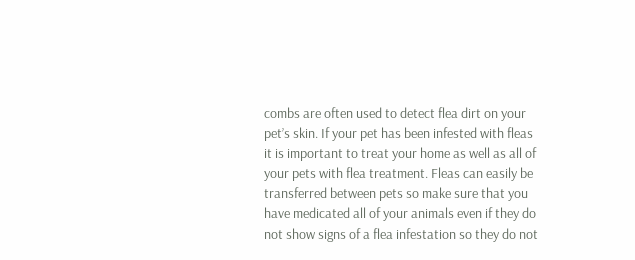combs are often used to detect flea dirt on your pet’s skin. If your pet has been infested with fleas it is important to treat your home as well as all of your pets with flea treatment. Fleas can easily be transferred between pets so make sure that you have medicated all of your animals even if they do not show signs of a flea infestation so they do not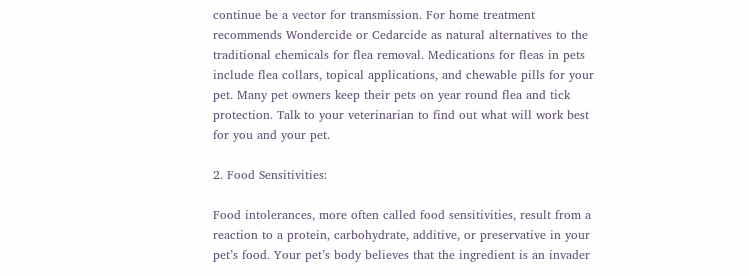continue be a vector for transmission. For home treatment recommends Wondercide or Cedarcide as natural alternatives to the traditional chemicals for flea removal. Medications for fleas in pets include flea collars, topical applications, and chewable pills for your pet. Many pet owners keep their pets on year round flea and tick protection. Talk to your veterinarian to find out what will work best for you and your pet.

2. Food Sensitivities:

Food intolerances, more often called food sensitivities, result from a reaction to a protein, carbohydrate, additive, or preservative in your pet’s food. Your pet’s body believes that the ingredient is an invader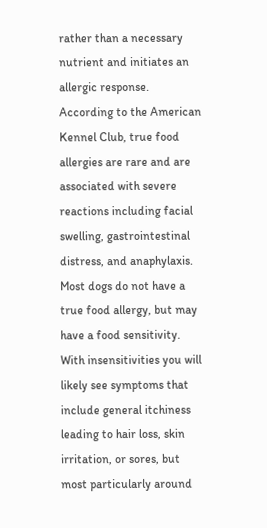rather than a necessary nutrient and initiates an allergic response. According to the American Kennel Club, true food allergies are rare and are associated with severe reactions including facial swelling, gastrointestinal distress, and anaphylaxis. Most dogs do not have a true food allergy, but may have a food sensitivity. With insensitivities you will likely see symptoms that include general itchiness leading to hair loss, skin irritation, or sores, but most particularly around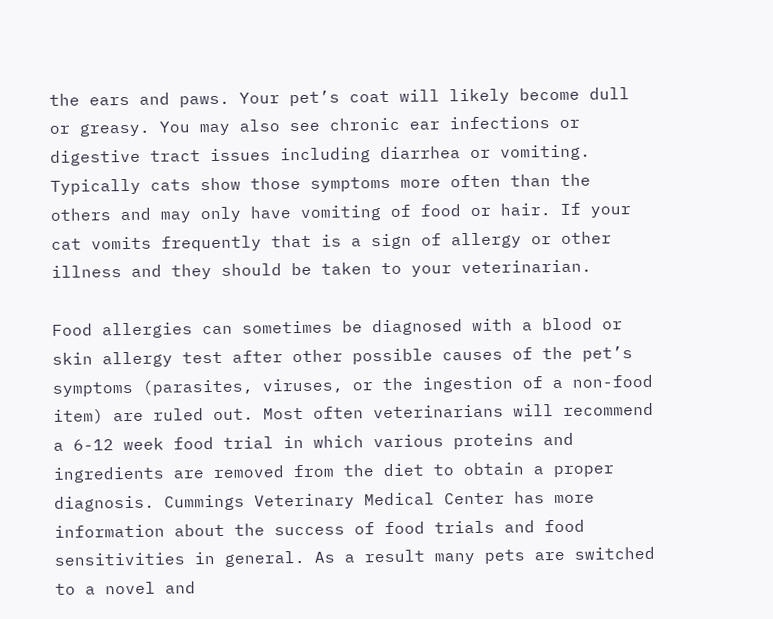the ears and paws. Your pet’s coat will likely become dull or greasy. You may also see chronic ear infections or digestive tract issues including diarrhea or vomiting. Typically cats show those symptoms more often than the others and may only have vomiting of food or hair. If your cat vomits frequently that is a sign of allergy or other illness and they should be taken to your veterinarian.

Food allergies can sometimes be diagnosed with a blood or skin allergy test after other possible causes of the pet’s symptoms (parasites, viruses, or the ingestion of a non-food item) are ruled out. Most often veterinarians will recommend a 6-12 week food trial in which various proteins and ingredients are removed from the diet to obtain a proper diagnosis. Cummings Veterinary Medical Center has more information about the success of food trials and food sensitivities in general. As a result many pets are switched to a novel and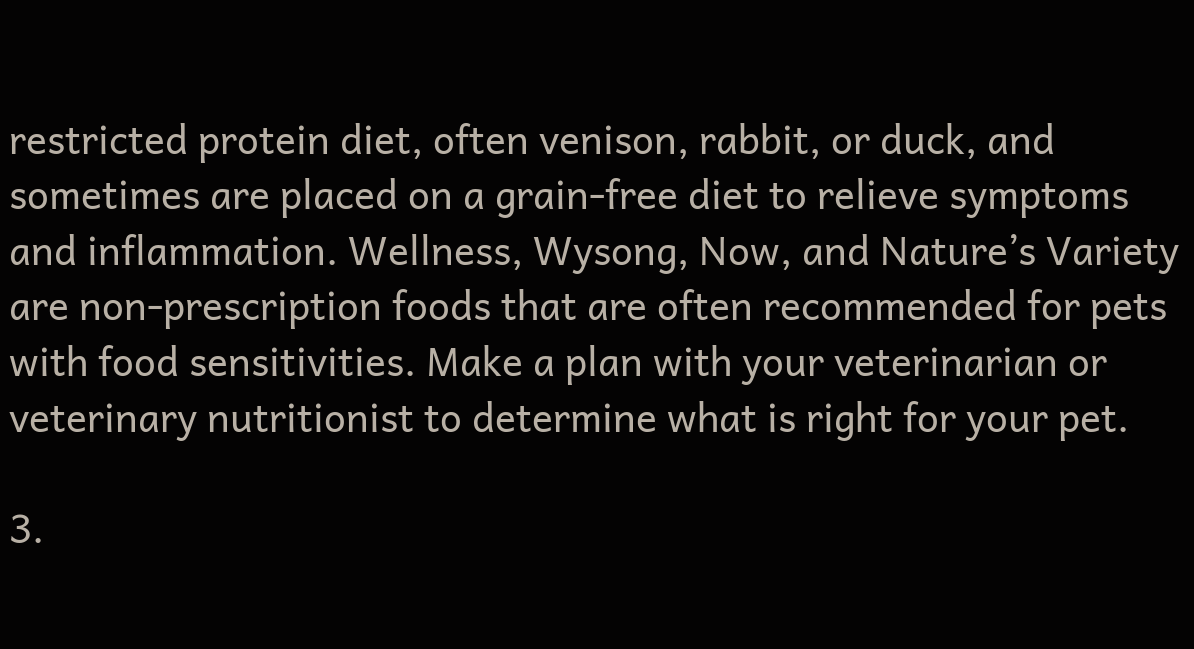restricted protein diet, often venison, rabbit, or duck, and sometimes are placed on a grain-free diet to relieve symptoms and inflammation. Wellness, Wysong, Now, and Nature’s Variety are non-prescription foods that are often recommended for pets with food sensitivities. Make a plan with your veterinarian or veterinary nutritionist to determine what is right for your pet.

3.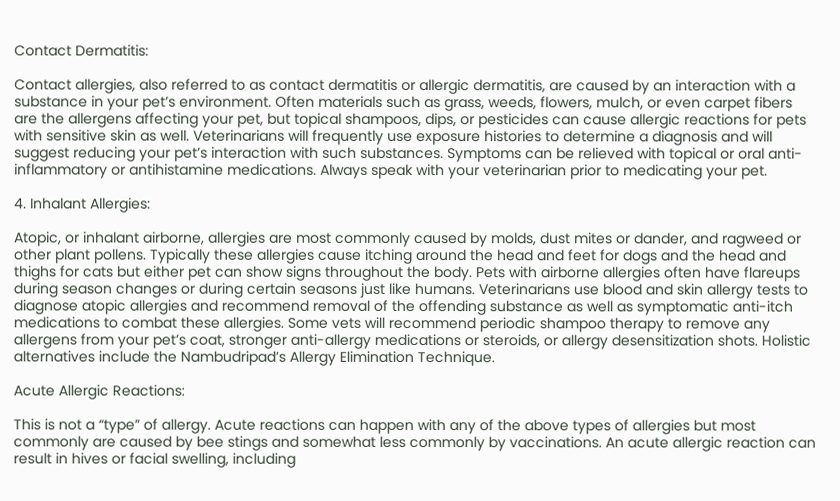Contact Dermatitis:

Contact allergies, also referred to as contact dermatitis or allergic dermatitis, are caused by an interaction with a substance in your pet’s environment. Often materials such as grass, weeds, flowers, mulch, or even carpet fibers are the allergens affecting your pet, but topical shampoos, dips, or pesticides can cause allergic reactions for pets with sensitive skin as well. Veterinarians will frequently use exposure histories to determine a diagnosis and will suggest reducing your pet’s interaction with such substances. Symptoms can be relieved with topical or oral anti-inflammatory or antihistamine medications. Always speak with your veterinarian prior to medicating your pet.

4. Inhalant Allergies:

Atopic, or inhalant airborne, allergies are most commonly caused by molds, dust mites or dander, and ragweed or other plant pollens. Typically these allergies cause itching around the head and feet for dogs and the head and thighs for cats but either pet can show signs throughout the body. Pets with airborne allergies often have flareups during season changes or during certain seasons just like humans. Veterinarians use blood and skin allergy tests to diagnose atopic allergies and recommend removal of the offending substance as well as symptomatic anti-itch medications to combat these allergies. Some vets will recommend periodic shampoo therapy to remove any allergens from your pet’s coat, stronger anti-allergy medications or steroids, or allergy desensitization shots. Holistic alternatives include the Nambudripad’s Allergy Elimination Technique.

Acute Allergic Reactions:

This is not a “type” of allergy. Acute reactions can happen with any of the above types of allergies but most commonly are caused by bee stings and somewhat less commonly by vaccinations. An acute allergic reaction can result in hives or facial swelling, including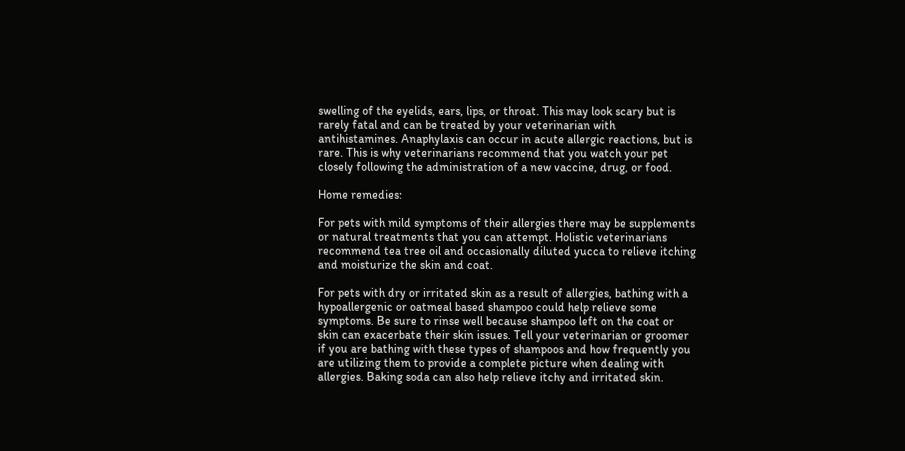swelling of the eyelids, ears, lips, or throat. This may look scary but is rarely fatal and can be treated by your veterinarian with antihistamines. Anaphylaxis can occur in acute allergic reactions, but is rare. This is why veterinarians recommend that you watch your pet closely following the administration of a new vaccine, drug, or food.

Home remedies:

For pets with mild symptoms of their allergies there may be supplements or natural treatments that you can attempt. Holistic veterinarians recommend tea tree oil and occasionally diluted yucca to relieve itching and moisturize the skin and coat.

For pets with dry or irritated skin as a result of allergies, bathing with a hypoallergenic or oatmeal based shampoo could help relieve some symptoms. Be sure to rinse well because shampoo left on the coat or skin can exacerbate their skin issues. Tell your veterinarian or groomer if you are bathing with these types of shampoos and how frequently you are utilizing them to provide a complete picture when dealing with allergies. Baking soda can also help relieve itchy and irritated skin.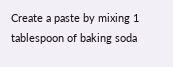Create a paste by mixing 1 tablespoon of baking soda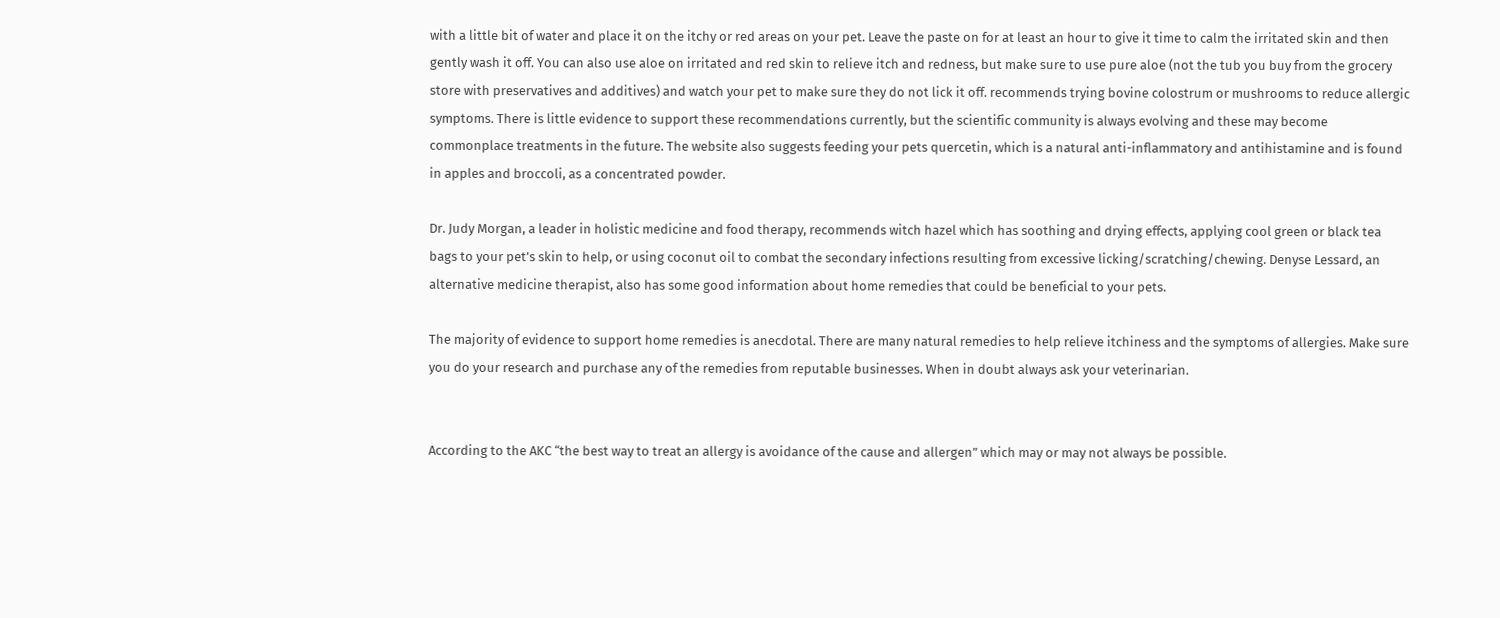with a little bit of water and place it on the itchy or red areas on your pet. Leave the paste on for at least an hour to give it time to calm the irritated skin and then gently wash it off. You can also use aloe on irritated and red skin to relieve itch and redness, but make sure to use pure aloe (not the tub you buy from the grocery store with preservatives and additives) and watch your pet to make sure they do not lick it off. recommends trying bovine colostrum or mushrooms to reduce allergic symptoms. There is little evidence to support these recommendations currently, but the scientific community is always evolving and these may become commonplace treatments in the future. The website also suggests feeding your pets quercetin, which is a natural anti-inflammatory and antihistamine and is found in apples and broccoli, as a concentrated powder.

Dr. Judy Morgan, a leader in holistic medicine and food therapy, recommends witch hazel which has soothing and drying effects, applying cool green or black tea bags to your pet’s skin to help, or using coconut oil to combat the secondary infections resulting from excessive licking/scratching/chewing. Denyse Lessard, an alternative medicine therapist, also has some good information about home remedies that could be beneficial to your pets.

The majority of evidence to support home remedies is anecdotal. There are many natural remedies to help relieve itchiness and the symptoms of allergies. Make sure you do your research and purchase any of the remedies from reputable businesses. When in doubt always ask your veterinarian.


According to the AKC “the best way to treat an allergy is avoidance of the cause and allergen” which may or may not always be possible.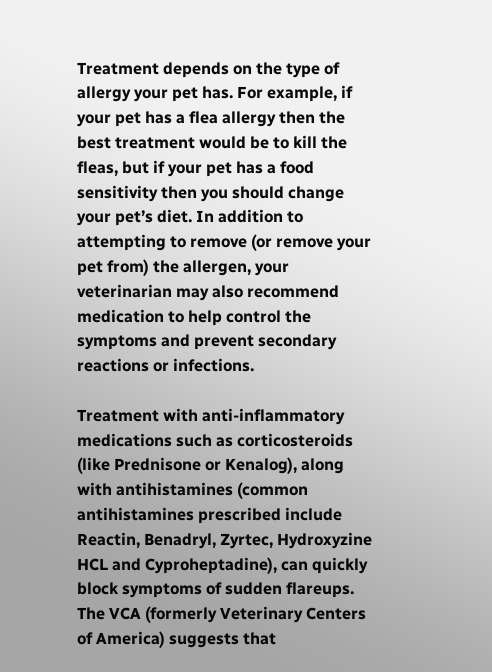Treatment depends on the type of allergy your pet has. For example, if your pet has a flea allergy then the best treatment would be to kill the fleas, but if your pet has a food sensitivity then you should change your pet’s diet. In addition to attempting to remove (or remove your pet from) the allergen, your veterinarian may also recommend medication to help control the symptoms and prevent secondary reactions or infections.

Treatment with anti-inflammatory medications such as corticosteroids (like Prednisone or Kenalog), along with antihistamines (common antihistamines prescribed include Reactin, Benadryl, Zyrtec, Hydroxyzine HCL and Cyproheptadine), can quickly block symptoms of sudden flareups. The VCA (formerly Veterinary Centers of America) suggests that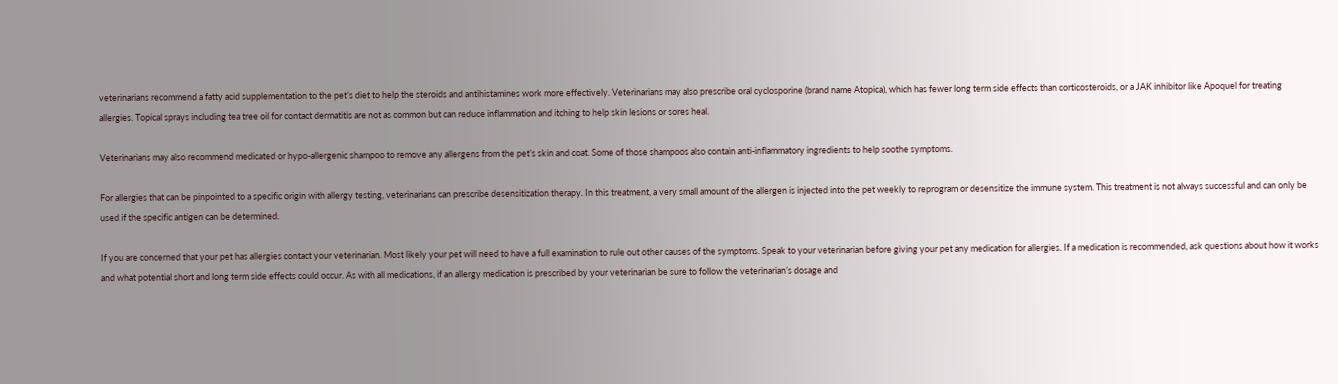veterinarians recommend a fatty acid supplementation to the pet’s diet to help the steroids and antihistamines work more effectively. Veterinarians may also prescribe oral cyclosporine (brand name Atopica), which has fewer long term side effects than corticosteroids, or a JAK inhibitor like Apoquel for treating allergies. Topical sprays including tea tree oil for contact dermatitis are not as common but can reduce inflammation and itching to help skin lesions or sores heal.

Veterinarians may also recommend medicated or hypo-allergenic shampoo to remove any allergens from the pet’s skin and coat. Some of those shampoos also contain anti-inflammatory ingredients to help soothe symptoms.

For allergies that can be pinpointed to a specific origin with allergy testing, veterinarians can prescribe desensitization therapy. In this treatment, a very small amount of the allergen is injected into the pet weekly to reprogram or desensitize the immune system. This treatment is not always successful and can only be used if the specific antigen can be determined.

If you are concerned that your pet has allergies contact your veterinarian. Most likely your pet will need to have a full examination to rule out other causes of the symptoms. Speak to your veterinarian before giving your pet any medication for allergies. If a medication is recommended, ask questions about how it works and what potential short and long term side effects could occur. As with all medications, if an allergy medication is prescribed by your veterinarian be sure to follow the veterinarian’s dosage and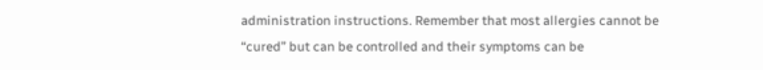administration instructions. Remember that most allergies cannot be “cured” but can be controlled and their symptoms can be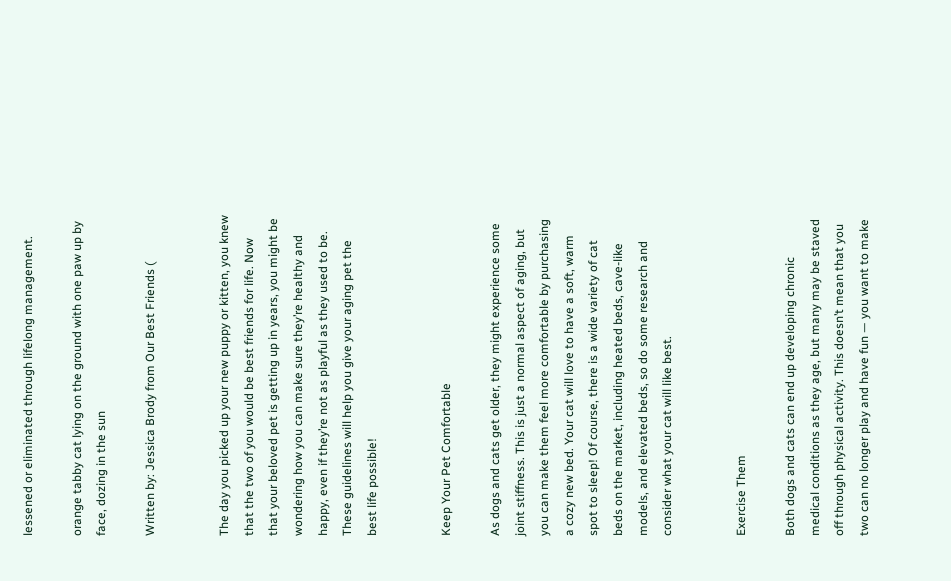lessened or eliminated through lifelong management.

orange tabby cat lying on the ground with one paw up by face, dozing in the sun

Written by: Jessica Brody from Our Best Friends (


The day you picked up your new puppy or kitten, you knew that the two of you would be best friends for life. Now that your beloved pet is getting up in years, you might be wondering how you can make sure they’re healthy and happy, even if they’re not as playful as they used to be. These guidelines will help you give your aging pet the best life possible!


Keep Your Pet Comfortable

As dogs and cats get older, they might experience some joint stiffness. This is just a normal aspect of aging, but you can make them feel more comfortable by purchasing a cozy new bed. Your cat will love to have a soft, warm spot to sleep! Of course, there is a wide variety of cat beds on the market, including heated beds, cave-like models, and elevated beds, so do some research and consider what your cat will like best.


Exercise Them

Both dogs and cats can end up developing chronic medical conditions as they age, but many may be staved off through physical activity. This doesn’t mean that you two can no longer play and have fun — you want to make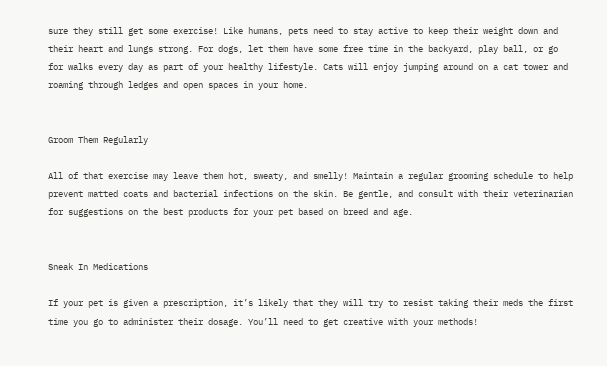sure they still get some exercise! Like humans, pets need to stay active to keep their weight down and their heart and lungs strong. For dogs, let them have some free time in the backyard, play ball, or go for walks every day as part of your healthy lifestyle. Cats will enjoy jumping around on a cat tower and roaming through ledges and open spaces in your home.


Groom Them Regularly

All of that exercise may leave them hot, sweaty, and smelly! Maintain a regular grooming schedule to help prevent matted coats and bacterial infections on the skin. Be gentle, and consult with their veterinarian for suggestions on the best products for your pet based on breed and age.


Sneak In Medications

If your pet is given a prescription, it’s likely that they will try to resist taking their meds the first time you go to administer their dosage. You’ll need to get creative with your methods!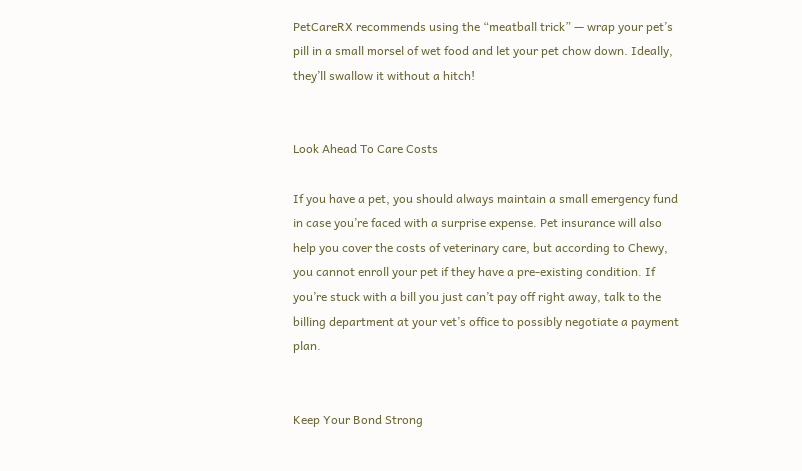PetCareRX recommends using the “meatball trick” — wrap your pet’s pill in a small morsel of wet food and let your pet chow down. Ideally, they’ll swallow it without a hitch!


Look Ahead To Care Costs

If you have a pet, you should always maintain a small emergency fund in case you’re faced with a surprise expense. Pet insurance will also help you cover the costs of veterinary care, but according to Chewy, you cannot enroll your pet if they have a pre-existing condition. If you’re stuck with a bill you just can’t pay off right away, talk to the billing department at your vet’s office to possibly negotiate a payment plan.


Keep Your Bond Strong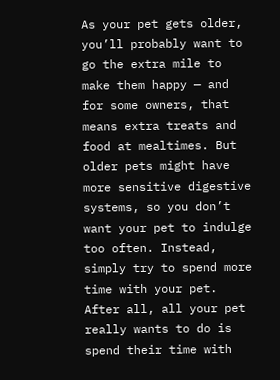As your pet gets older, you’ll probably want to go the extra mile to make them happy — and for some owners, that means extra treats and food at mealtimes. But older pets might have more sensitive digestive systems, so you don’t want your pet to indulge too often. Instead, simply try to spend more time with your pet. After all, all your pet really wants to do is spend their time with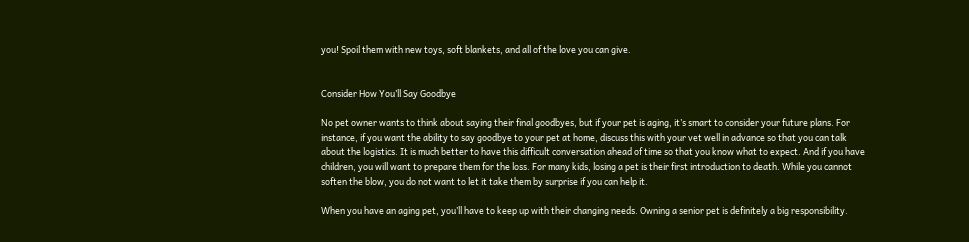you! Spoil them with new toys, soft blankets, and all of the love you can give.


Consider How You’ll Say Goodbye

No pet owner wants to think about saying their final goodbyes, but if your pet is aging, it’s smart to consider your future plans. For instance, if you want the ability to say goodbye to your pet at home, discuss this with your vet well in advance so that you can talk about the logistics. It is much better to have this difficult conversation ahead of time so that you know what to expect. And if you have children, you will want to prepare them for the loss. For many kids, losing a pet is their first introduction to death. While you cannot soften the blow, you do not want to let it take them by surprise if you can help it.

When you have an aging pet, you’ll have to keep up with their changing needs. Owning a senior pet is definitely a big responsibility.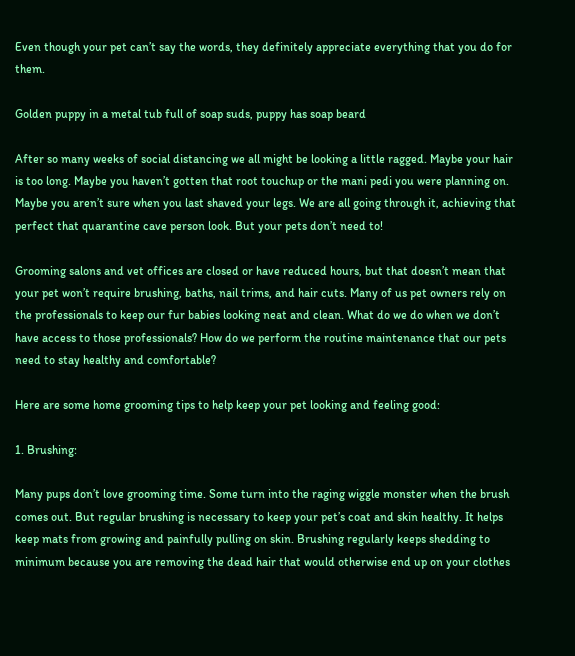Even though your pet can’t say the words, they definitely appreciate everything that you do for them.

Golden puppy in a metal tub full of soap suds, puppy has soap beard

After so many weeks of social distancing we all might be looking a little ragged. Maybe your hair is too long. Maybe you haven’t gotten that root touchup or the mani pedi you were planning on. Maybe you aren’t sure when you last shaved your legs. We are all going through it, achieving that perfect that quarantine cave person look. But your pets don’t need to!

Grooming salons and vet offices are closed or have reduced hours, but that doesn’t mean that your pet won’t require brushing, baths, nail trims, and hair cuts. Many of us pet owners rely on the professionals to keep our fur babies looking neat and clean. What do we do when we don’t have access to those professionals? How do we perform the routine maintenance that our pets need to stay healthy and comfortable?

Here are some home grooming tips to help keep your pet looking and feeling good:

1. Brushing:

Many pups don’t love grooming time. Some turn into the raging wiggle monster when the brush comes out. But regular brushing is necessary to keep your pet’s coat and skin healthy. It helps keep mats from growing and painfully pulling on skin. Brushing regularly keeps shedding to minimum because you are removing the dead hair that would otherwise end up on your clothes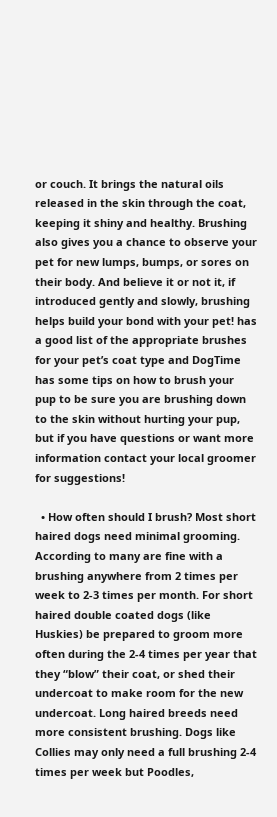or couch. It brings the natural oils released in the skin through the coat, keeping it shiny and healthy. Brushing also gives you a chance to observe your pet for new lumps, bumps, or sores on their body. And believe it or not it, if introduced gently and slowly, brushing helps build your bond with your pet! has a good list of the appropriate brushes for your pet’s coat type and DogTime has some tips on how to brush your pup to be sure you are brushing down to the skin without hurting your pup, but if you have questions or want more information contact your local groomer for suggestions!

  • How often should I brush? Most short haired dogs need minimal grooming. According to many are fine with a brushing anywhere from 2 times per week to 2-3 times per month. For short haired double coated dogs (like Huskies) be prepared to groom more often during the 2-4 times per year that they “blow” their coat, or shed their undercoat to make room for the new undercoat. Long haired breeds need more consistent brushing. Dogs like Collies may only need a full brushing 2-4 times per week but Poodles,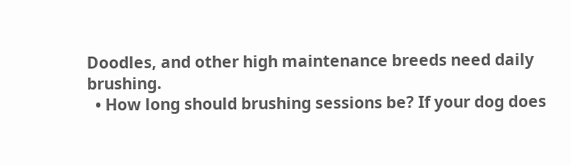Doodles, and other high maintenance breeds need daily brushing.
  • How long should brushing sessions be? If your dog does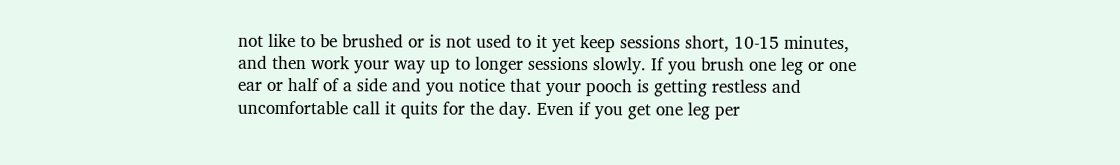not like to be brushed or is not used to it yet keep sessions short, 10-15 minutes, and then work your way up to longer sessions slowly. If you brush one leg or one ear or half of a side and you notice that your pooch is getting restless and uncomfortable call it quits for the day. Even if you get one leg per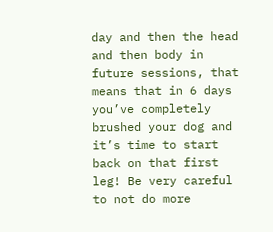day and then the head and then body in future sessions, that means that in 6 days you’ve completely brushed your dog and it’s time to start back on that first leg! Be very careful to not do more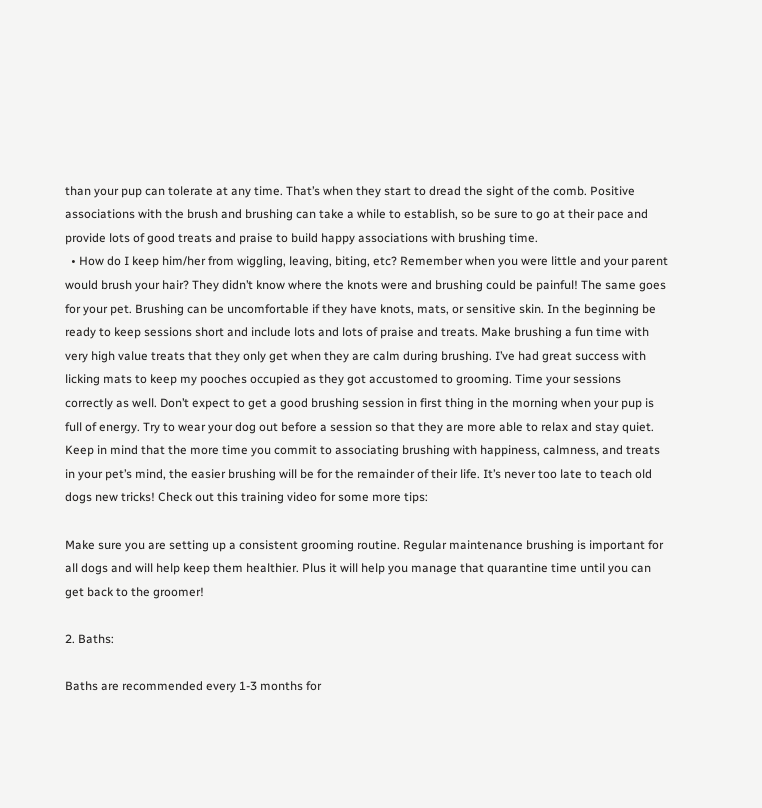than your pup can tolerate at any time. That’s when they start to dread the sight of the comb. Positive associations with the brush and brushing can take a while to establish, so be sure to go at their pace and provide lots of good treats and praise to build happy associations with brushing time.
  • How do I keep him/her from wiggling, leaving, biting, etc? Remember when you were little and your parent would brush your hair? They didn’t know where the knots were and brushing could be painful! The same goes for your pet. Brushing can be uncomfortable if they have knots, mats, or sensitive skin. In the beginning be ready to keep sessions short and include lots and lots of praise and treats. Make brushing a fun time with very high value treats that they only get when they are calm during brushing. I’ve had great success with licking mats to keep my pooches occupied as they got accustomed to grooming. Time your sessions correctly as well. Don’t expect to get a good brushing session in first thing in the morning when your pup is full of energy. Try to wear your dog out before a session so that they are more able to relax and stay quiet. Keep in mind that the more time you commit to associating brushing with happiness, calmness, and treats in your pet’s mind, the easier brushing will be for the remainder of their life. It’s never too late to teach old dogs new tricks! Check out this training video for some more tips:

Make sure you are setting up a consistent grooming routine. Regular maintenance brushing is important for all dogs and will help keep them healthier. Plus it will help you manage that quarantine time until you can get back to the groomer!

2. Baths:

Baths are recommended every 1-3 months for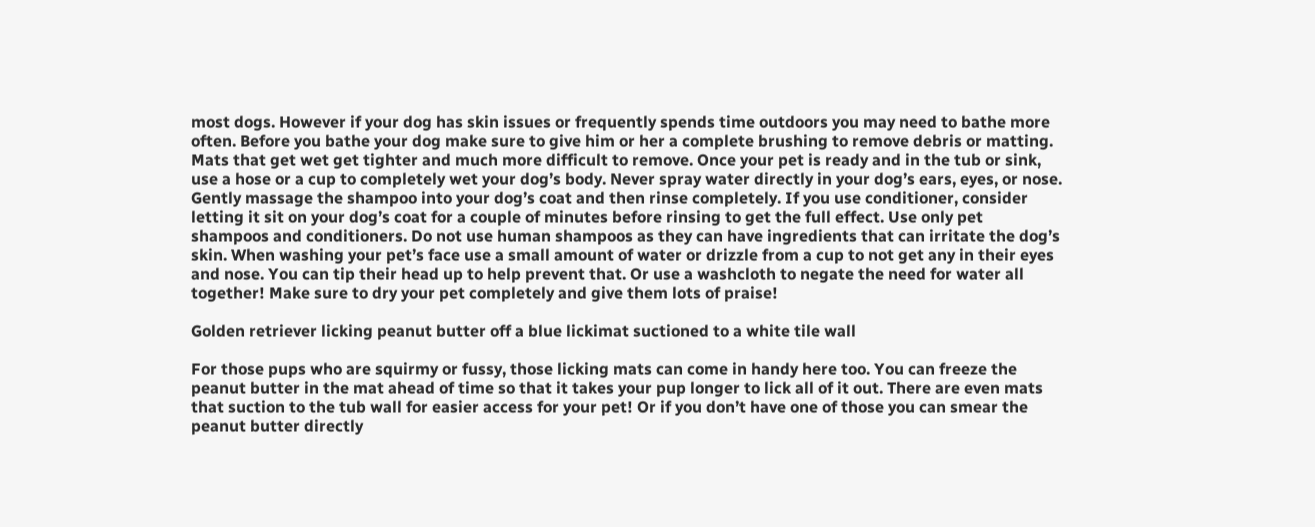most dogs. However if your dog has skin issues or frequently spends time outdoors you may need to bathe more often. Before you bathe your dog make sure to give him or her a complete brushing to remove debris or matting. Mats that get wet get tighter and much more difficult to remove. Once your pet is ready and in the tub or sink, use a hose or a cup to completely wet your dog’s body. Never spray water directly in your dog’s ears, eyes, or nose. Gently massage the shampoo into your dog’s coat and then rinse completely. If you use conditioner, consider letting it sit on your dog’s coat for a couple of minutes before rinsing to get the full effect. Use only pet shampoos and conditioners. Do not use human shampoos as they can have ingredients that can irritate the dog’s skin. When washing your pet’s face use a small amount of water or drizzle from a cup to not get any in their eyes and nose. You can tip their head up to help prevent that. Or use a washcloth to negate the need for water all together! Make sure to dry your pet completely and give them lots of praise!

Golden retriever licking peanut butter off a blue lickimat suctioned to a white tile wall

For those pups who are squirmy or fussy, those licking mats can come in handy here too. You can freeze the peanut butter in the mat ahead of time so that it takes your pup longer to lick all of it out. There are even mats that suction to the tub wall for easier access for your pet! Or if you don’t have one of those you can smear the peanut butter directly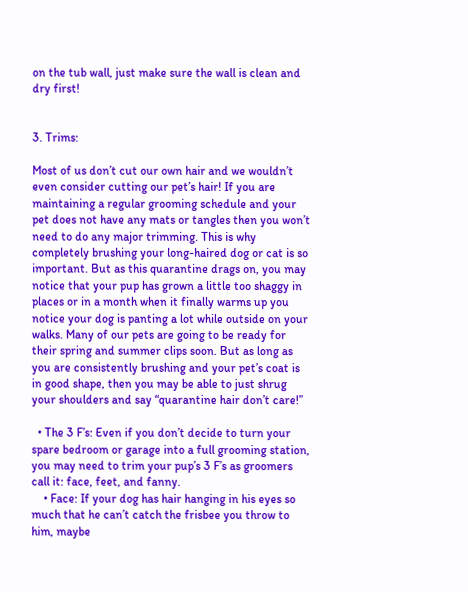on the tub wall, just make sure the wall is clean and dry first!


3. Trims:

Most of us don’t cut our own hair and we wouldn’t even consider cutting our pet’s hair! If you are maintaining a regular grooming schedule and your pet does not have any mats or tangles then you won’t need to do any major trimming. This is why completely brushing your long-haired dog or cat is so important. But as this quarantine drags on, you may notice that your pup has grown a little too shaggy in places or in a month when it finally warms up you notice your dog is panting a lot while outside on your walks. Many of our pets are going to be ready for their spring and summer clips soon. But as long as you are consistently brushing and your pet’s coat is in good shape, then you may be able to just shrug your shoulders and say “quarantine hair don’t care!”

  • The 3 F’s: Even if you don’t decide to turn your spare bedroom or garage into a full grooming station, you may need to trim your pup’s 3 F’s as groomers call it: face, feet, and fanny.
    • Face: If your dog has hair hanging in his eyes so much that he can’t catch the frisbee you throw to him, maybe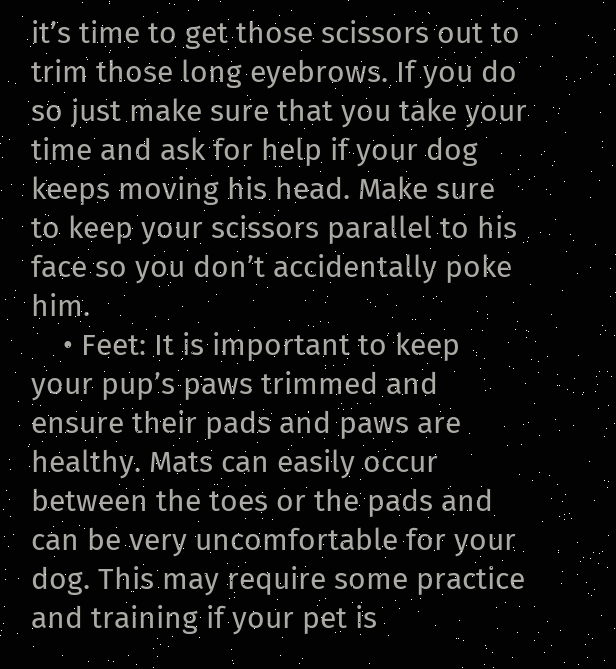it’s time to get those scissors out to trim those long eyebrows. If you do so just make sure that you take your time and ask for help if your dog keeps moving his head. Make sure to keep your scissors parallel to his face so you don’t accidentally poke him.
    • Feet: It is important to keep your pup’s paws trimmed and ensure their pads and paws are healthy. Mats can easily occur between the toes or the pads and can be very uncomfortable for your dog. This may require some practice and training if your pet is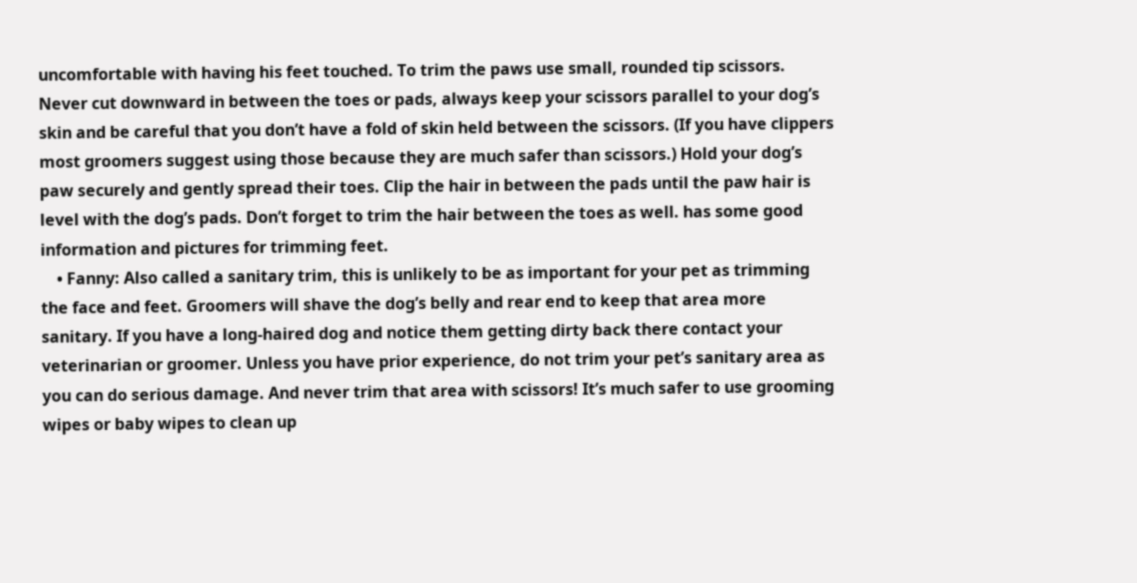uncomfortable with having his feet touched. To trim the paws use small, rounded tip scissors. Never cut downward in between the toes or pads, always keep your scissors parallel to your dog’s skin and be careful that you don’t have a fold of skin held between the scissors. (If you have clippers most groomers suggest using those because they are much safer than scissors.) Hold your dog’s paw securely and gently spread their toes. Clip the hair in between the pads until the paw hair is level with the dog’s pads. Don’t forget to trim the hair between the toes as well. has some good information and pictures for trimming feet.
    • Fanny: Also called a sanitary trim, this is unlikely to be as important for your pet as trimming the face and feet. Groomers will shave the dog’s belly and rear end to keep that area more sanitary. If you have a long-haired dog and notice them getting dirty back there contact your veterinarian or groomer. Unless you have prior experience, do not trim your pet’s sanitary area as you can do serious damage. And never trim that area with scissors! It’s much safer to use grooming wipes or baby wipes to clean up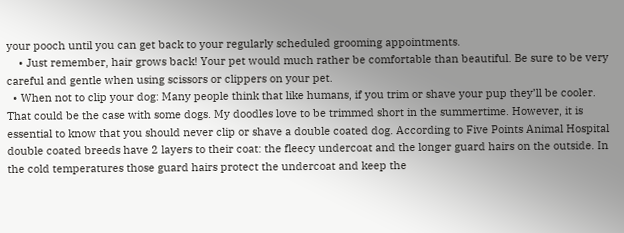your pooch until you can get back to your regularly scheduled grooming appointments.
    • Just remember, hair grows back! Your pet would much rather be comfortable than beautiful. Be sure to be very careful and gentle when using scissors or clippers on your pet.
  • When not to clip your dog: Many people think that like humans, if you trim or shave your pup they’ll be cooler. That could be the case with some dogs. My doodles love to be trimmed short in the summertime. However, it is essential to know that you should never clip or shave a double coated dog. According to Five Points Animal Hospital double coated breeds have 2 layers to their coat: the fleecy undercoat and the longer guard hairs on the outside. In the cold temperatures those guard hairs protect the undercoat and keep the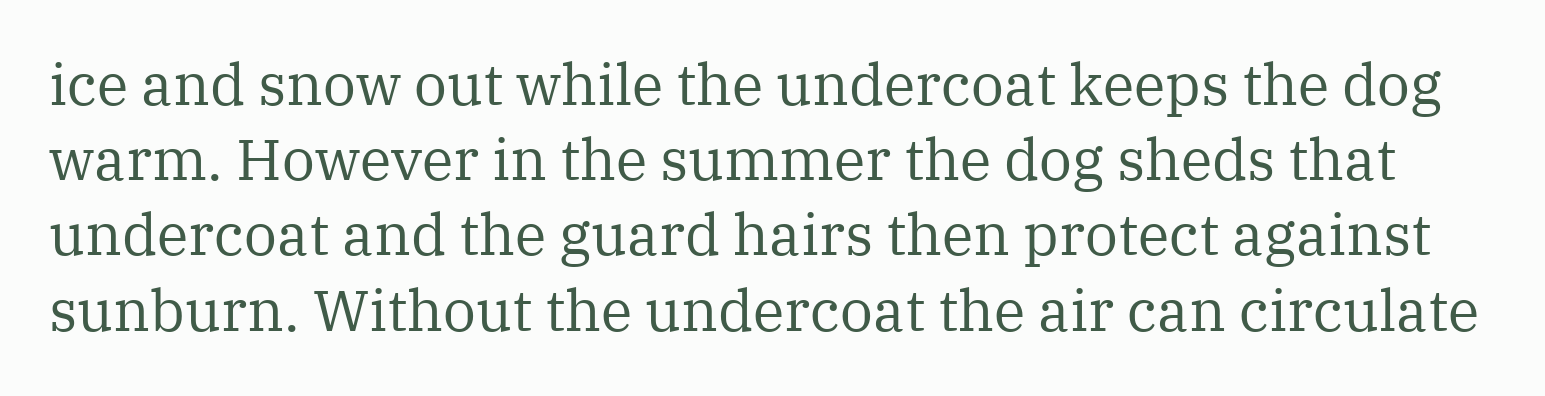ice and snow out while the undercoat keeps the dog warm. However in the summer the dog sheds that undercoat and the guard hairs then protect against sunburn. Without the undercoat the air can circulate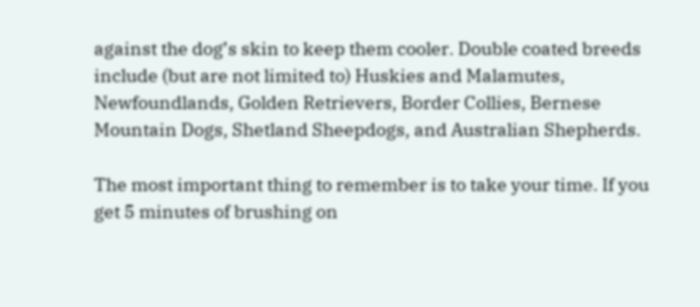against the dog’s skin to keep them cooler. Double coated breeds include (but are not limited to) Huskies and Malamutes, Newfoundlands, Golden Retrievers, Border Collies, Bernese Mountain Dogs, Shetland Sheepdogs, and Australian Shepherds.

The most important thing to remember is to take your time. If you get 5 minutes of brushing on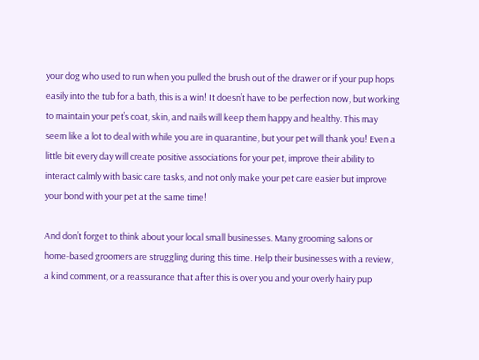your dog who used to run when you pulled the brush out of the drawer or if your pup hops easily into the tub for a bath, this is a win! It doesn’t have to be perfection now, but working to maintain your pet’s coat, skin, and nails will keep them happy and healthy. This may seem like a lot to deal with while you are in quarantine, but your pet will thank you! Even a little bit every day will create positive associations for your pet, improve their ability to interact calmly with basic care tasks, and not only make your pet care easier but improve your bond with your pet at the same time!

And don’t forget to think about your local small businesses. Many grooming salons or home-based groomers are struggling during this time. Help their businesses with a review, a kind comment, or a reassurance that after this is over you and your overly hairy pup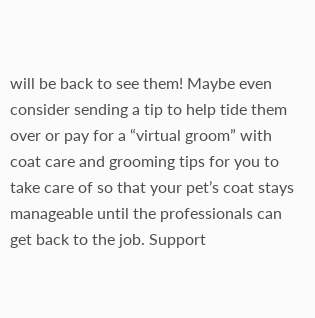will be back to see them! Maybe even consider sending a tip to help tide them over or pay for a “virtual groom” with coat care and grooming tips for you to take care of so that your pet’s coat stays manageable until the professionals can get back to the job. Support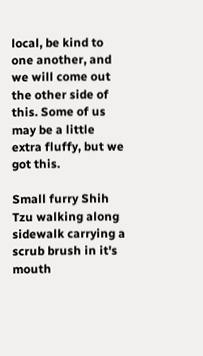local, be kind to one another, and we will come out the other side of this. Some of us may be a little extra fluffy, but we got this.

Small furry Shih Tzu walking along sidewalk carrying a scrub brush in it's mouth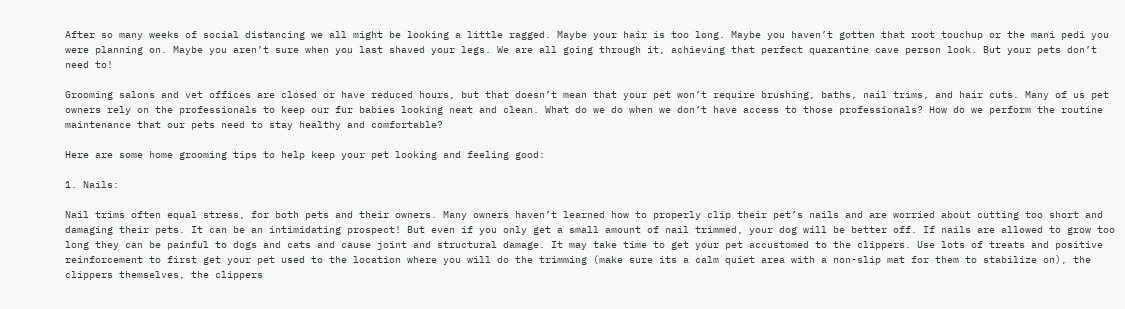After so many weeks of social distancing we all might be looking a little ragged. Maybe your hair is too long. Maybe you haven’t gotten that root touchup or the mani pedi you were planning on. Maybe you aren’t sure when you last shaved your legs. We are all going through it, achieving that perfect quarantine cave person look. But your pets don’t need to!

Grooming salons and vet offices are closed or have reduced hours, but that doesn’t mean that your pet won’t require brushing, baths, nail trims, and hair cuts. Many of us pet owners rely on the professionals to keep our fur babies looking neat and clean. What do we do when we don’t have access to those professionals? How do we perform the routine maintenance that our pets need to stay healthy and comfortable?

Here are some home grooming tips to help keep your pet looking and feeling good:

1. Nails:

Nail trims often equal stress, for both pets and their owners. Many owners haven’t learned how to properly clip their pet’s nails and are worried about cutting too short and damaging their pets. It can be an intimidating prospect! But even if you only get a small amount of nail trimmed, your dog will be better off. If nails are allowed to grow too long they can be painful to dogs and cats and cause joint and structural damage. It may take time to get your pet accustomed to the clippers. Use lots of treats and positive reinforcement to first get your pet used to the location where you will do the trimming (make sure its a calm quiet area with a non-slip mat for them to stabilize on), the clippers themselves, the clippers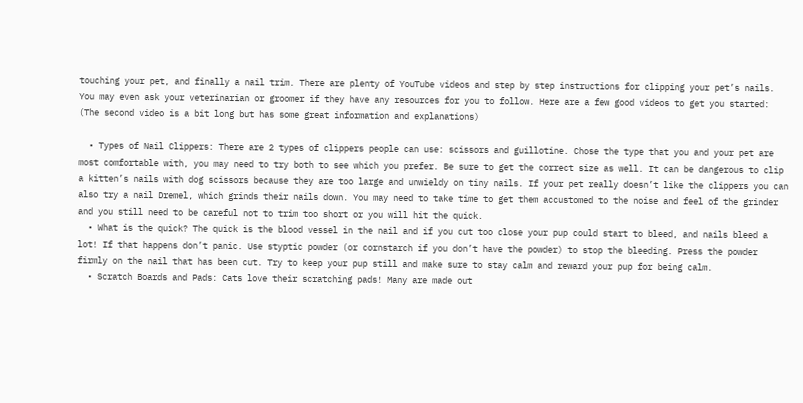touching your pet, and finally a nail trim. There are plenty of YouTube videos and step by step instructions for clipping your pet’s nails. You may even ask your veterinarian or groomer if they have any resources for you to follow. Here are a few good videos to get you started: (The second video is a bit long but has some great information and explanations)

  • Types of Nail Clippers: There are 2 types of clippers people can use: scissors and guillotine. Chose the type that you and your pet are most comfortable with, you may need to try both to see which you prefer. Be sure to get the correct size as well. It can be dangerous to clip a kitten’s nails with dog scissors because they are too large and unwieldy on tiny nails. If your pet really doesn’t like the clippers you can also try a nail Dremel, which grinds their nails down. You may need to take time to get them accustomed to the noise and feel of the grinder and you still need to be careful not to trim too short or you will hit the quick.
  • What is the quick? The quick is the blood vessel in the nail and if you cut too close your pup could start to bleed, and nails bleed a lot! If that happens don’t panic. Use styptic powder (or cornstarch if you don’t have the powder) to stop the bleeding. Press the powder firmly on the nail that has been cut. Try to keep your pup still and make sure to stay calm and reward your pup for being calm.
  • Scratch Boards and Pads: Cats love their scratching pads! Many are made out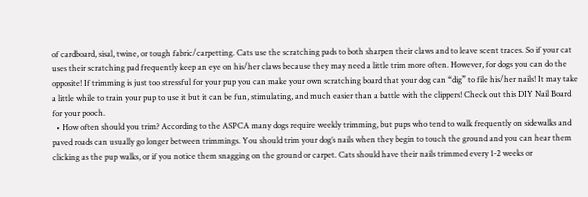of cardboard, sisal, twine, or tough fabric/carpetting. Cats use the scratching pads to both sharpen their claws and to leave scent traces. So if your cat uses their scratching pad frequently keep an eye on his/her claws because they may need a little trim more often. However, for dogs you can do the opposite! If trimming is just too stressful for your pup you can make your own scratching board that your dog can “dig” to file his/her nails! It may take a little while to train your pup to use it but it can be fun, stimulating, and much easier than a battle with the clippers! Check out this DIY Nail Board for your pooch.
  • How often should you trim? According to the ASPCA many dogs require weekly trimming, but pups who tend to walk frequently on sidewalks and paved roads can usually go longer between trimmings. You should trim your dog’s nails when they begin to touch the ground and you can hear them clicking as the pup walks, or if you notice them snagging on the ground or carpet. Cats should have their nails trimmed every 1-2 weeks or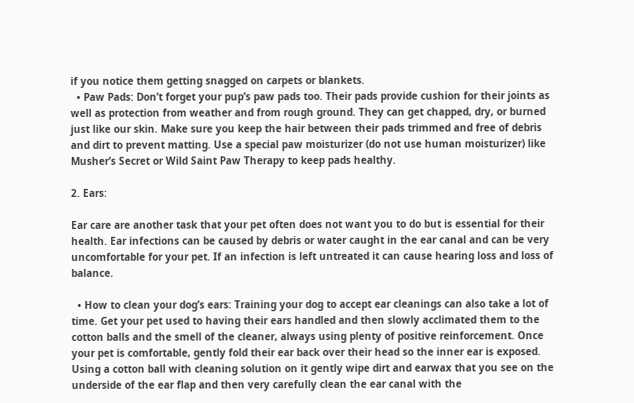if you notice them getting snagged on carpets or blankets.
  • Paw Pads: Don’t forget your pup’s paw pads too. Their pads provide cushion for their joints as well as protection from weather and from rough ground. They can get chapped, dry, or burned just like our skin. Make sure you keep the hair between their pads trimmed and free of debris and dirt to prevent matting. Use a special paw moisturizer (do not use human moisturizer) like Musher’s Secret or Wild Saint Paw Therapy to keep pads healthy.

2. Ears:

Ear care are another task that your pet often does not want you to do but is essential for their health. Ear infections can be caused by debris or water caught in the ear canal and can be very uncomfortable for your pet. If an infection is left untreated it can cause hearing loss and loss of balance.

  • How to clean your dog’s ears: Training your dog to accept ear cleanings can also take a lot of time. Get your pet used to having their ears handled and then slowly acclimated them to the cotton balls and the smell of the cleaner, always using plenty of positive reinforcement. Once your pet is comfortable, gently fold their ear back over their head so the inner ear is exposed. Using a cotton ball with cleaning solution on it gently wipe dirt and earwax that you see on the underside of the ear flap and then very carefully clean the ear canal with the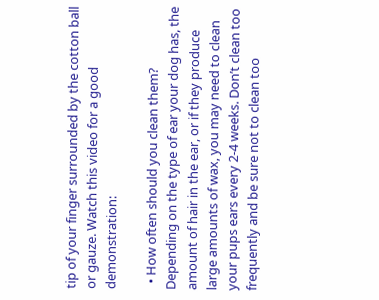tip of your finger surrounded by the cotton ball or gauze. Watch this video for a good demonstration:

  • How often should you clean them? Depending on the type of ear your dog has, the amount of hair in the ear, or if they produce large amounts of wax, you may need to clean your pups ears every 2-4 weeks. Don’t clean too frequently and be sure not to clean too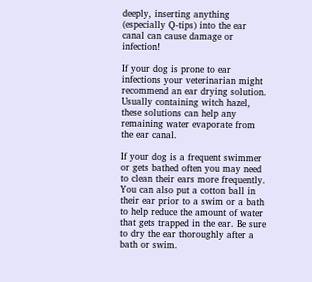deeply, inserting anything (especially Q-tips) into the ear canal can cause damage or infection!

If your dog is prone to ear infections your veterinarian might recommend an ear drying solution. Usually containing witch hazel, these solutions can help any remaining water evaporate from the ear canal.

If your dog is a frequent swimmer or gets bathed often you may need to clean their ears more frequently. You can also put a cotton ball in their ear prior to a swim or a bath to help reduce the amount of water that gets trapped in the ear. Be sure to dry the ear thoroughly after a bath or swim.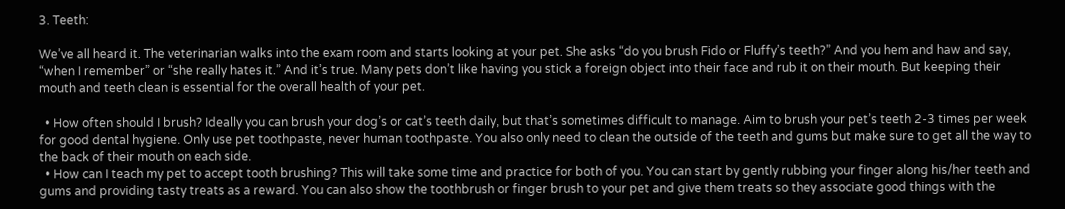3. Teeth:

We’ve all heard it. The veterinarian walks into the exam room and starts looking at your pet. She asks “do you brush Fido or Fluffy’s teeth?” And you hem and haw and say, “when I remember” or “she really hates it.” And it’s true. Many pets don’t like having you stick a foreign object into their face and rub it on their mouth. But keeping their mouth and teeth clean is essential for the overall health of your pet.

  • How often should I brush? Ideally you can brush your dog’s or cat’s teeth daily, but that’s sometimes difficult to manage. Aim to brush your pet’s teeth 2-3 times per week for good dental hygiene. Only use pet toothpaste, never human toothpaste. You also only need to clean the outside of the teeth and gums but make sure to get all the way to the back of their mouth on each side.
  • How can I teach my pet to accept tooth brushing? This will take some time and practice for both of you. You can start by gently rubbing your finger along his/her teeth and gums and providing tasty treats as a reward. You can also show the toothbrush or finger brush to your pet and give them treats so they associate good things with the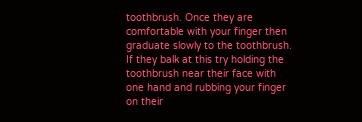toothbrush. Once they are comfortable with your finger then graduate slowly to the toothbrush. If they balk at this try holding the toothbrush near their face with one hand and rubbing your finger on their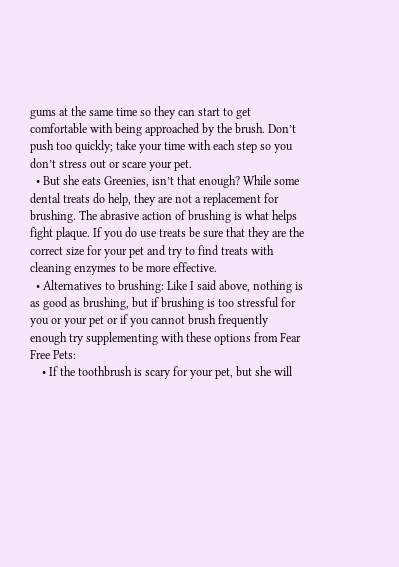gums at the same time so they can start to get comfortable with being approached by the brush. Don’t push too quickly; take your time with each step so you don’t stress out or scare your pet.
  • But she eats Greenies, isn’t that enough? While some dental treats do help, they are not a replacement for brushing. The abrasive action of brushing is what helps fight plaque. If you do use treats be sure that they are the correct size for your pet and try to find treats with cleaning enzymes to be more effective.
  • Alternatives to brushing: Like I said above, nothing is as good as brushing, but if brushing is too stressful for you or your pet or if you cannot brush frequently enough try supplementing with these options from Fear Free Pets:
    • If the toothbrush is scary for your pet, but she will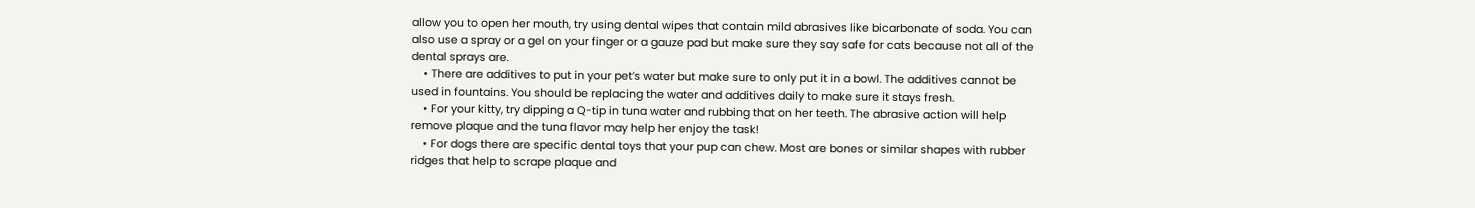allow you to open her mouth, try using dental wipes that contain mild abrasives like bicarbonate of soda. You can also use a spray or a gel on your finger or a gauze pad but make sure they say safe for cats because not all of the dental sprays are.
    • There are additives to put in your pet’s water but make sure to only put it in a bowl. The additives cannot be used in fountains. You should be replacing the water and additives daily to make sure it stays fresh.
    • For your kitty, try dipping a Q-tip in tuna water and rubbing that on her teeth. The abrasive action will help remove plaque and the tuna flavor may help her enjoy the task!
    • For dogs there are specific dental toys that your pup can chew. Most are bones or similar shapes with rubber ridges that help to scrape plaque and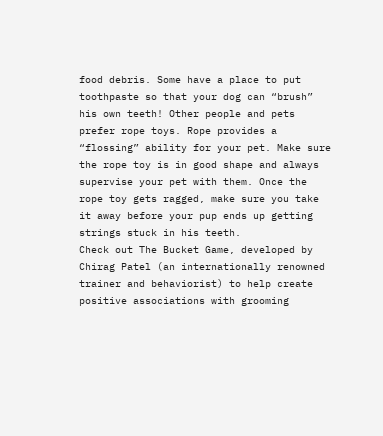food debris. Some have a place to put toothpaste so that your dog can “brush” his own teeth! Other people and pets prefer rope toys. Rope provides a “flossing” ability for your pet. Make sure the rope toy is in good shape and always supervise your pet with them. Once the rope toy gets ragged, make sure you take it away before your pup ends up getting strings stuck in his teeth.
Check out The Bucket Game, developed by Chirag Patel (an internationally renowned trainer and behaviorist) to help create positive associations with grooming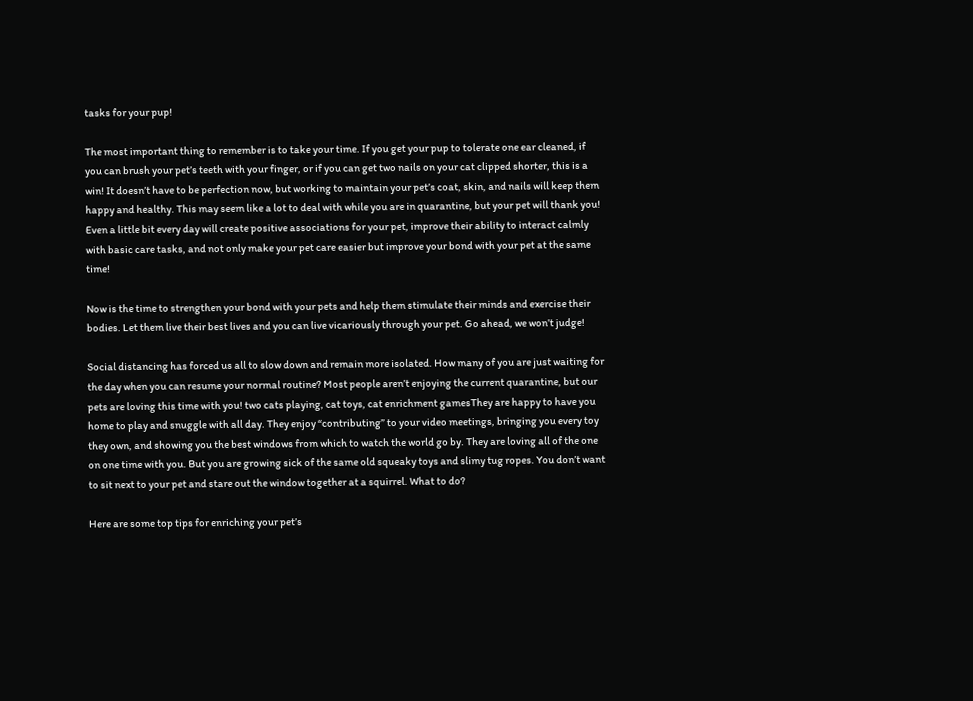tasks for your pup!

The most important thing to remember is to take your time. If you get your pup to tolerate one ear cleaned, if you can brush your pet’s teeth with your finger, or if you can get two nails on your cat clipped shorter, this is a win! It doesn’t have to be perfection now, but working to maintain your pet’s coat, skin, and nails will keep them happy and healthy. This may seem like a lot to deal with while you are in quarantine, but your pet will thank you! Even a little bit every day will create positive associations for your pet, improve their ability to interact calmly with basic care tasks, and not only make your pet care easier but improve your bond with your pet at the same time!

Now is the time to strengthen your bond with your pets and help them stimulate their minds and exercise their bodies. Let them live their best lives and you can live vicariously through your pet. Go ahead, we won’t judge!

Social distancing has forced us all to slow down and remain more isolated. How many of you are just waiting for the day when you can resume your normal routine? Most people aren’t enjoying the current quarantine, but our pets are loving this time with you! two cats playing, cat toys, cat enrichment gamesThey are happy to have you home to play and snuggle with all day. They enjoy “contributing” to your video meetings, bringing you every toy they own, and showing you the best windows from which to watch the world go by. They are loving all of the one on one time with you. But you are growing sick of the same old squeaky toys and slimy tug ropes. You don’t want to sit next to your pet and stare out the window together at a squirrel. What to do?

Here are some top tips for enriching your pet’s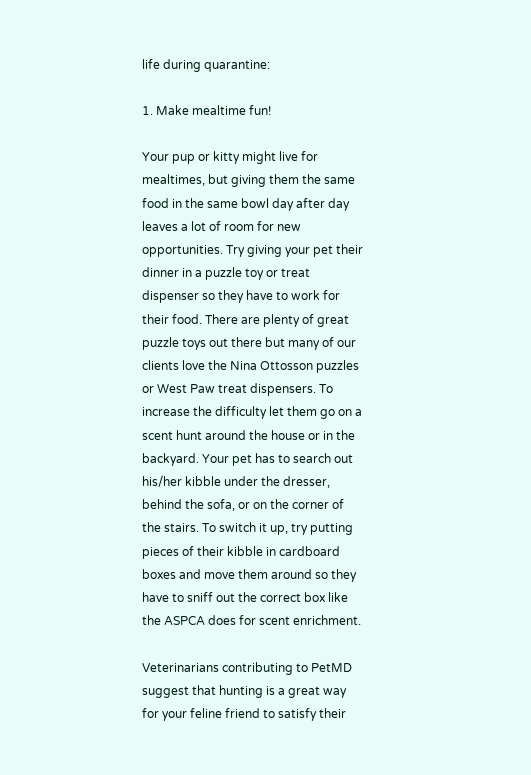life during quarantine:

1. Make mealtime fun!

Your pup or kitty might live for mealtimes, but giving them the same food in the same bowl day after day leaves a lot of room for new opportunities. Try giving your pet their dinner in a puzzle toy or treat dispenser so they have to work for their food. There are plenty of great puzzle toys out there but many of our clients love the Nina Ottosson puzzles or West Paw treat dispensers. To increase the difficulty let them go on a scent hunt around the house or in the backyard. Your pet has to search out his/her kibble under the dresser, behind the sofa, or on the corner of the stairs. To switch it up, try putting pieces of their kibble in cardboard boxes and move them around so they have to sniff out the correct box like the ASPCA does for scent enrichment.

Veterinarians contributing to PetMD suggest that hunting is a great way for your feline friend to satisfy their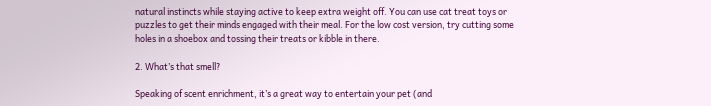natural instincts while staying active to keep extra weight off. You can use cat treat toys or puzzles to get their minds engaged with their meal. For the low cost version, try cutting some holes in a shoebox and tossing their treats or kibble in there.

2. What’s that smell?

Speaking of scent enrichment, it’s a great way to entertain your pet (and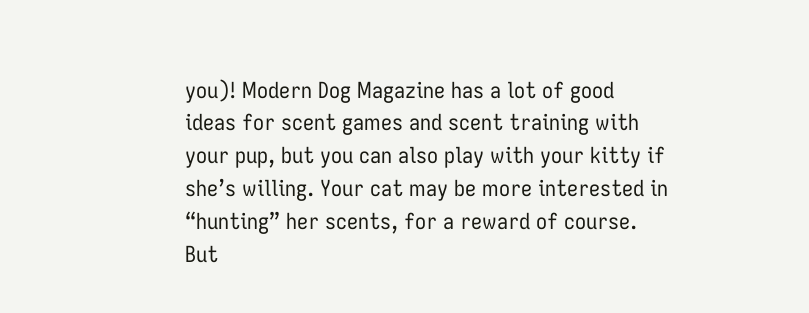you)! Modern Dog Magazine has a lot of good ideas for scent games and scent training with your pup, but you can also play with your kitty if she’s willing. Your cat may be more interested in “hunting” her scents, for a reward of course. But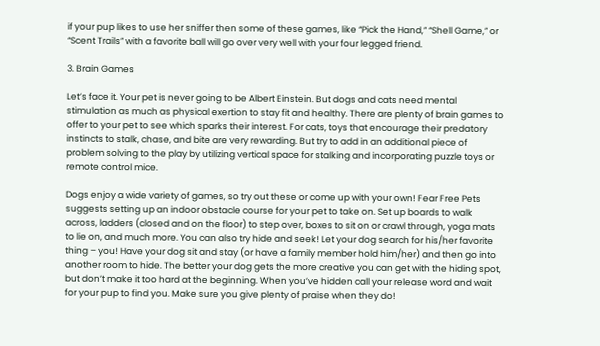if your pup likes to use her sniffer then some of these games, like “Pick the Hand,” “Shell Game,” or “Scent Trails” with a favorite ball will go over very well with your four legged friend.

3. Brain Games

Let’s face it. Your pet is never going to be Albert Einstein. But dogs and cats need mental stimulation as much as physical exertion to stay fit and healthy. There are plenty of brain games to offer to your pet to see which sparks their interest. For cats, toys that encourage their predatory instincts to stalk, chase, and bite are very rewarding. But try to add in an additional piece of problem solving to the play by utilizing vertical space for stalking and incorporating puzzle toys or remote control mice.

Dogs enjoy a wide variety of games, so try out these or come up with your own! Fear Free Pets suggests setting up an indoor obstacle course for your pet to take on. Set up boards to walk across, ladders (closed and on the floor) to step over, boxes to sit on or crawl through, yoga mats to lie on, and much more. You can also try hide and seek! Let your dog search for his/her favorite thing – you! Have your dog sit and stay (or have a family member hold him/her) and then go into another room to hide. The better your dog gets the more creative you can get with the hiding spot, but don’t make it too hard at the beginning. When you’ve hidden call your release word and wait for your pup to find you. Make sure you give plenty of praise when they do!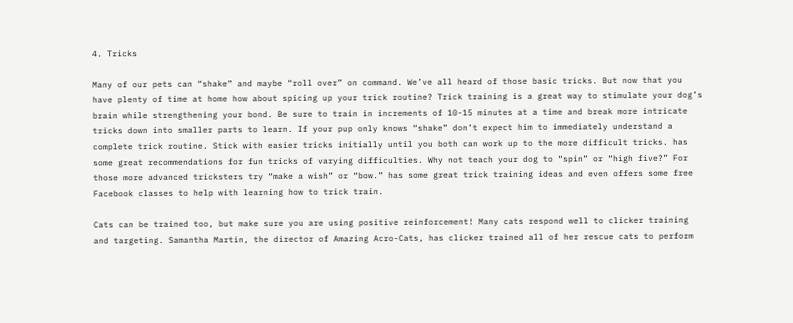4. Tricks

Many of our pets can “shake” and maybe “roll over” on command. We’ve all heard of those basic tricks. But now that you have plenty of time at home how about spicing up your trick routine? Trick training is a great way to stimulate your dog’s brain while strengthening your bond. Be sure to train in increments of 10-15 minutes at a time and break more intricate tricks down into smaller parts to learn. If your pup only knows “shake” don’t expect him to immediately understand a complete trick routine. Stick with easier tricks initially until you both can work up to the more difficult tricks. has some great recommendations for fun tricks of varying difficulties. Why not teach your dog to “spin” or “high five?” For those more advanced tricksters try “make a wish” or “bow.” has some great trick training ideas and even offers some free Facebook classes to help with learning how to trick train.

Cats can be trained too, but make sure you are using positive reinforcement! Many cats respond well to clicker training and targeting. Samantha Martin, the director of Amazing Acro-Cats, has clicker trained all of her rescue cats to perform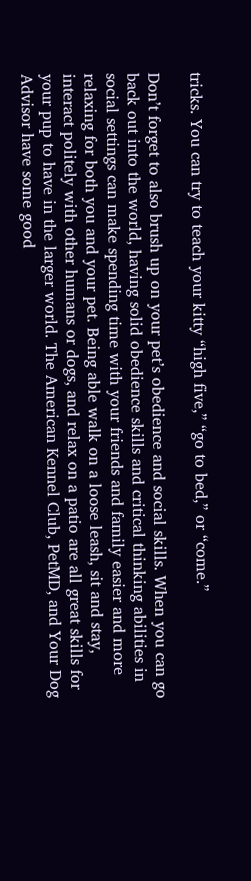tricks. You can try to teach your kitty “high five,” “go to bed,” or “come.”

Don’t forget to also brush up on your pet’s obedience and social skills. When you can go back out into the world, having solid obedience skills and critical thinking abilities in social settings can make spending time with your friends and family easier and more relaxing for both you and your pet. Being able walk on a loose leash, sit and stay, interact politely with other humans or dogs, and relax on a patio are all great skills for your pup to have in the larger world. The American Kennel Club, PetMD, and Your Dog Advisor have some good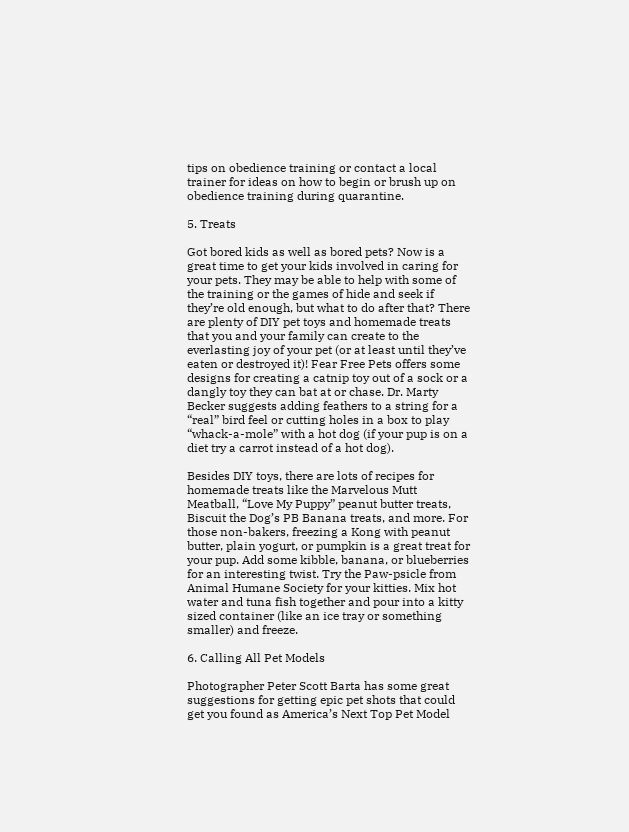tips on obedience training or contact a local trainer for ideas on how to begin or brush up on obedience training during quarantine.

5. Treats

Got bored kids as well as bored pets? Now is a great time to get your kids involved in caring for your pets. They may be able to help with some of the training or the games of hide and seek if they’re old enough, but what to do after that? There are plenty of DIY pet toys and homemade treats that you and your family can create to the everlasting joy of your pet (or at least until they’ve eaten or destroyed it)! Fear Free Pets offers some designs for creating a catnip toy out of a sock or a dangly toy they can bat at or chase. Dr. Marty Becker suggests adding feathers to a string for a “real” bird feel or cutting holes in a box to play “whack-a-mole” with a hot dog (if your pup is on a diet try a carrot instead of a hot dog).

Besides DIY toys, there are lots of recipes for homemade treats like the Marvelous Mutt Meatball, “Love My Puppy” peanut butter treats, Biscuit the Dog’s PB Banana treats, and more. For those non-bakers, freezing a Kong with peanut butter, plain yogurt, or pumpkin is a great treat for your pup. Add some kibble, banana, or blueberries for an interesting twist. Try the Paw-psicle from Animal Humane Society for your kitties. Mix hot water and tuna fish together and pour into a kitty sized container (like an ice tray or something smaller) and freeze.

6. Calling All Pet Models

Photographer Peter Scott Barta has some great suggestions for getting epic pet shots that could get you found as America’s Next Top Pet Model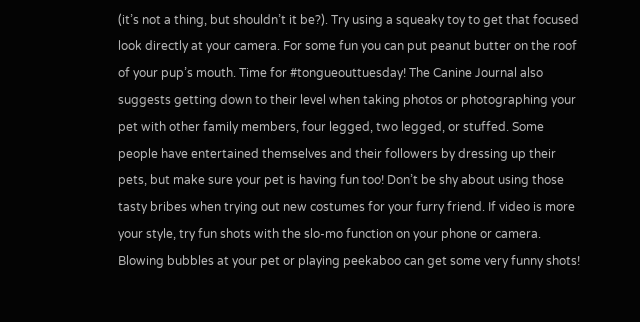(it’s not a thing, but shouldn’t it be?). Try using a squeaky toy to get that focused look directly at your camera. For some fun you can put peanut butter on the roof of your pup’s mouth. Time for #tongueouttuesday! The Canine Journal also suggests getting down to their level when taking photos or photographing your pet with other family members, four legged, two legged, or stuffed. Some people have entertained themselves and their followers by dressing up their pets, but make sure your pet is having fun too! Don’t be shy about using those tasty bribes when trying out new costumes for your furry friend. If video is more your style, try fun shots with the slo-mo function on your phone or camera. Blowing bubbles at your pet or playing peekaboo can get some very funny shots!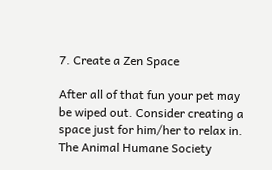7. Create a Zen Space

After all of that fun your pet may be wiped out. Consider creating a space just for him/her to relax in. The Animal Humane Society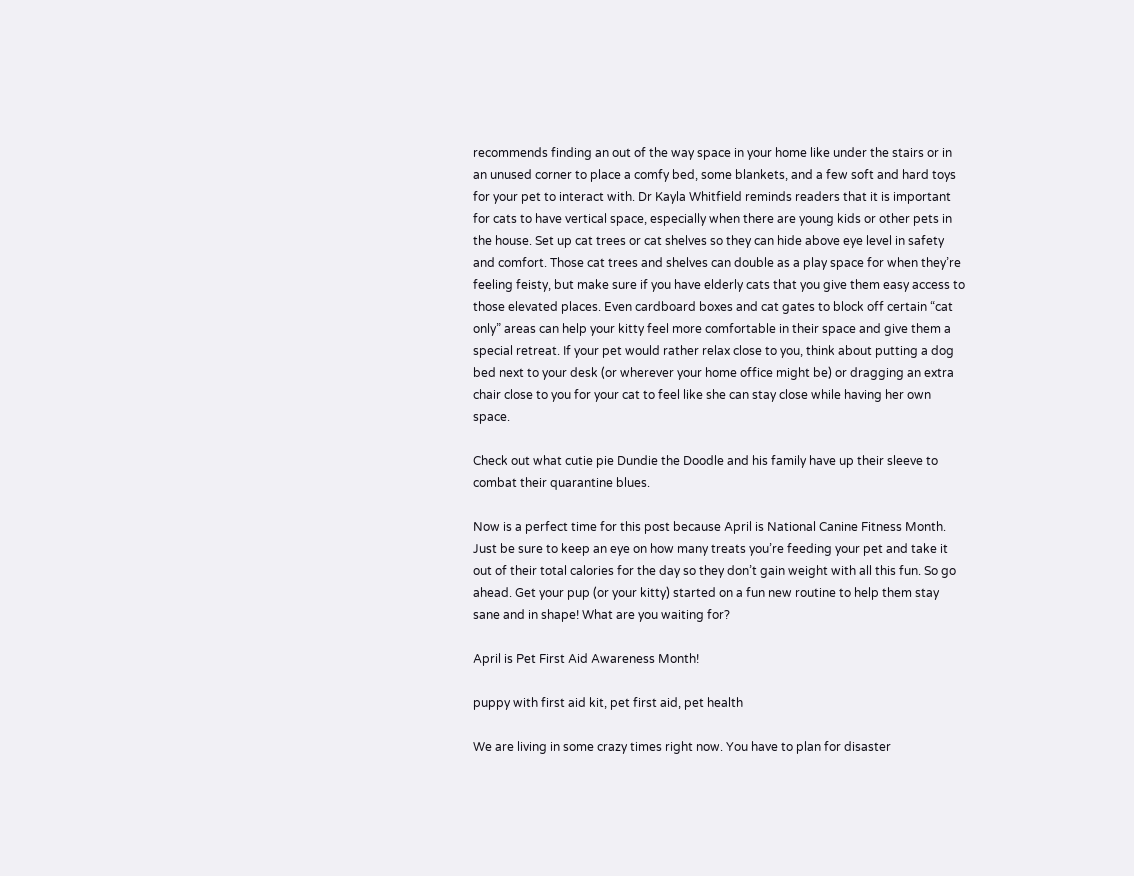recommends finding an out of the way space in your home like under the stairs or in an unused corner to place a comfy bed, some blankets, and a few soft and hard toys for your pet to interact with. Dr Kayla Whitfield reminds readers that it is important for cats to have vertical space, especially when there are young kids or other pets in the house. Set up cat trees or cat shelves so they can hide above eye level in safety and comfort. Those cat trees and shelves can double as a play space for when they’re feeling feisty, but make sure if you have elderly cats that you give them easy access to those elevated places. Even cardboard boxes and cat gates to block off certain “cat only” areas can help your kitty feel more comfortable in their space and give them a special retreat. If your pet would rather relax close to you, think about putting a dog bed next to your desk (or wherever your home office might be) or dragging an extra chair close to you for your cat to feel like she can stay close while having her own space.

Check out what cutie pie Dundie the Doodle and his family have up their sleeve to combat their quarantine blues.

Now is a perfect time for this post because April is National Canine Fitness Month. Just be sure to keep an eye on how many treats you’re feeding your pet and take it out of their total calories for the day so they don’t gain weight with all this fun. So go ahead. Get your pup (or your kitty) started on a fun new routine to help them stay sane and in shape! What are you waiting for?

April is Pet First Aid Awareness Month!

puppy with first aid kit, pet first aid, pet health

We are living in some crazy times right now. You have to plan for disaster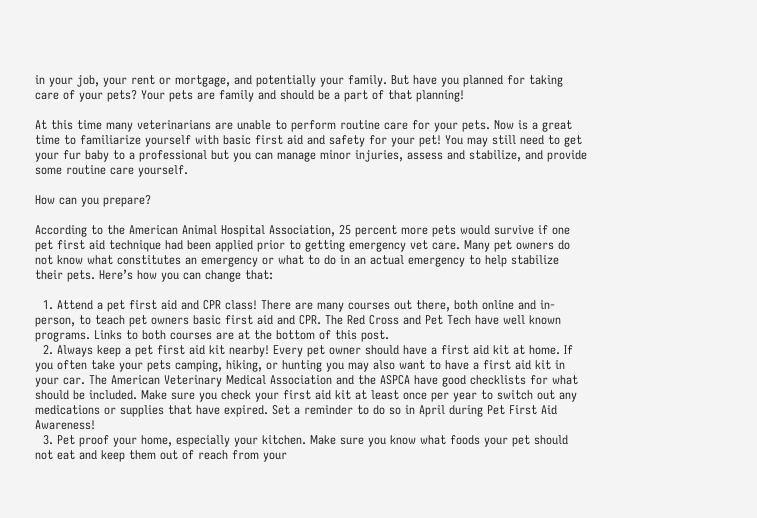in your job, your rent or mortgage, and potentially your family. But have you planned for taking care of your pets? Your pets are family and should be a part of that planning!

At this time many veterinarians are unable to perform routine care for your pets. Now is a great time to familiarize yourself with basic first aid and safety for your pet! You may still need to get your fur baby to a professional but you can manage minor injuries, assess and stabilize, and provide some routine care yourself.

How can you prepare?

According to the American Animal Hospital Association, 25 percent more pets would survive if one pet first aid technique had been applied prior to getting emergency vet care. Many pet owners do not know what constitutes an emergency or what to do in an actual emergency to help stabilize their pets. Here’s how you can change that:

  1. Attend a pet first aid and CPR class! There are many courses out there, both online and in-person, to teach pet owners basic first aid and CPR. The Red Cross and Pet Tech have well known programs. Links to both courses are at the bottom of this post.
  2. Always keep a pet first aid kit nearby! Every pet owner should have a first aid kit at home. If you often take your pets camping, hiking, or hunting you may also want to have a first aid kit in your car. The American Veterinary Medical Association and the ASPCA have good checklists for what should be included. Make sure you check your first aid kit at least once per year to switch out any medications or supplies that have expired. Set a reminder to do so in April during Pet First Aid Awareness!
  3. Pet proof your home, especially your kitchen. Make sure you know what foods your pet should not eat and keep them out of reach from your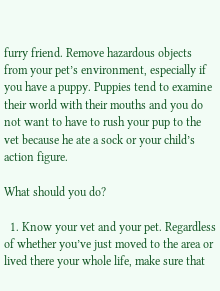furry friend. Remove hazardous objects from your pet’s environment, especially if you have a puppy. Puppies tend to examine their world with their mouths and you do not want to have to rush your pup to the vet because he ate a sock or your child’s action figure.

What should you do?

  1. Know your vet and your pet. Regardless of whether you’ve just moved to the area or lived there your whole life, make sure that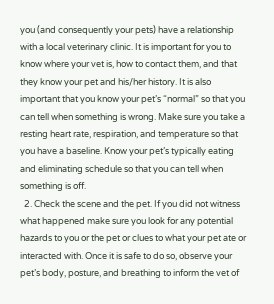you (and consequently your pets) have a relationship with a local veterinary clinic. It is important for you to know where your vet is, how to contact them, and that they know your pet and his/her history. It is also important that you know your pet’s “normal” so that you can tell when something is wrong. Make sure you take a resting heart rate, respiration, and temperature so that you have a baseline. Know your pet’s typically eating and eliminating schedule so that you can tell when something is off.
  2. Check the scene and the pet. If you did not witness what happened make sure you look for any potential hazards to you or the pet or clues to what your pet ate or interacted with. Once it is safe to do so, observe your pet’s body, posture, and breathing to inform the vet of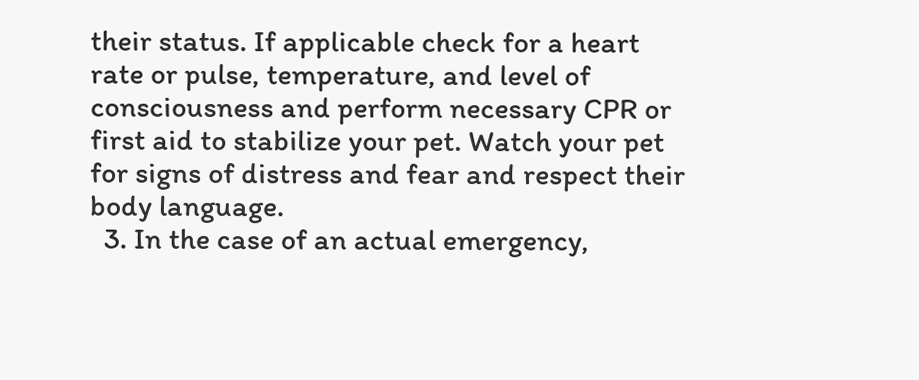their status. If applicable check for a heart rate or pulse, temperature, and level of consciousness and perform necessary CPR or first aid to stabilize your pet. Watch your pet for signs of distress and fear and respect their body language.
  3. In the case of an actual emergency,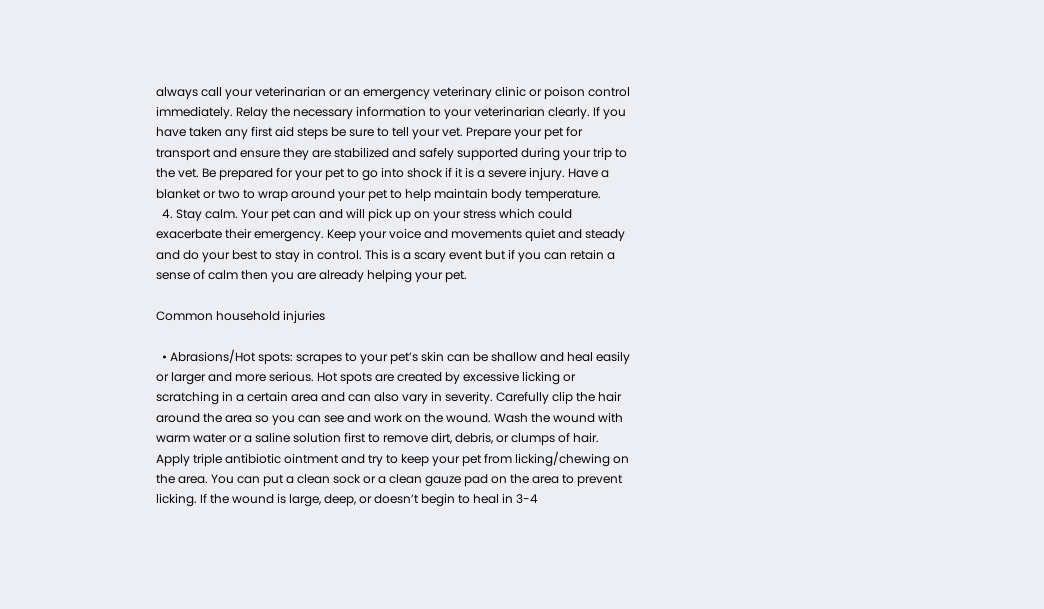always call your veterinarian or an emergency veterinary clinic or poison control immediately. Relay the necessary information to your veterinarian clearly. If you have taken any first aid steps be sure to tell your vet. Prepare your pet for transport and ensure they are stabilized and safely supported during your trip to the vet. Be prepared for your pet to go into shock if it is a severe injury. Have a blanket or two to wrap around your pet to help maintain body temperature.
  4. Stay calm. Your pet can and will pick up on your stress which could exacerbate their emergency. Keep your voice and movements quiet and steady and do your best to stay in control. This is a scary event but if you can retain a sense of calm then you are already helping your pet.

Common household injuries

  • Abrasions/Hot spots: scrapes to your pet’s skin can be shallow and heal easily or larger and more serious. Hot spots are created by excessive licking or scratching in a certain area and can also vary in severity. Carefully clip the hair around the area so you can see and work on the wound. Wash the wound with warm water or a saline solution first to remove dirt, debris, or clumps of hair. Apply triple antibiotic ointment and try to keep your pet from licking/chewing on the area. You can put a clean sock or a clean gauze pad on the area to prevent licking. If the wound is large, deep, or doesn’t begin to heal in 3-4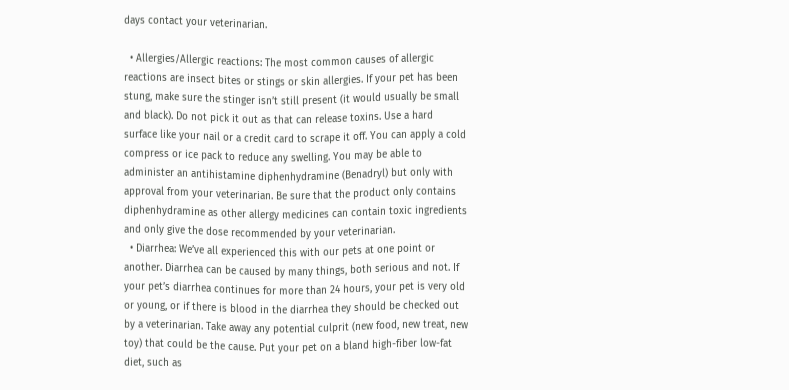days contact your veterinarian.

  • Allergies/Allergic reactions: The most common causes of allergic reactions are insect bites or stings or skin allergies. If your pet has been stung, make sure the stinger isn’t still present (it would usually be small and black). Do not pick it out as that can release toxins. Use a hard surface like your nail or a credit card to scrape it off. You can apply a cold compress or ice pack to reduce any swelling. You may be able to administer an antihistamine diphenhydramine (Benadryl) but only with approval from your veterinarian. Be sure that the product only contains diphenhydramine as other allergy medicines can contain toxic ingredients and only give the dose recommended by your veterinarian.
  • Diarrhea: We’ve all experienced this with our pets at one point or another. Diarrhea can be caused by many things, both serious and not. If your pet’s diarrhea continues for more than 24 hours, your pet is very old or young, or if there is blood in the diarrhea they should be checked out by a veterinarian. Take away any potential culprit (new food, new treat, new toy) that could be the cause. Put your pet on a bland high-fiber low-fat diet, such as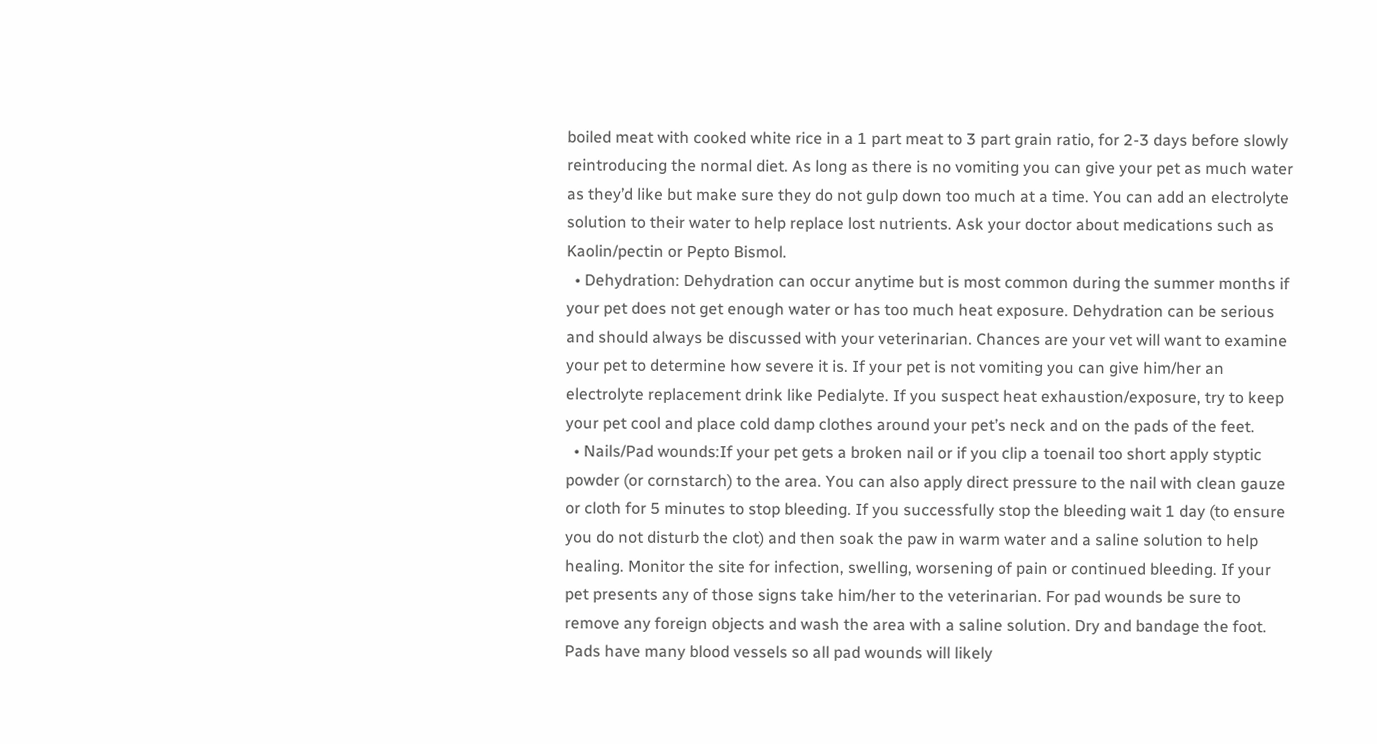boiled meat with cooked white rice in a 1 part meat to 3 part grain ratio, for 2-3 days before slowly reintroducing the normal diet. As long as there is no vomiting you can give your pet as much water as they’d like but make sure they do not gulp down too much at a time. You can add an electrolyte solution to their water to help replace lost nutrients. Ask your doctor about medications such as Kaolin/pectin or Pepto Bismol.
  • Dehydration: Dehydration can occur anytime but is most common during the summer months if your pet does not get enough water or has too much heat exposure. Dehydration can be serious and should always be discussed with your veterinarian. Chances are your vet will want to examine your pet to determine how severe it is. If your pet is not vomiting you can give him/her an electrolyte replacement drink like Pedialyte. If you suspect heat exhaustion/exposure, try to keep your pet cool and place cold damp clothes around your pet’s neck and on the pads of the feet.
  • Nails/Pad wounds:If your pet gets a broken nail or if you clip a toenail too short apply styptic powder (or cornstarch) to the area. You can also apply direct pressure to the nail with clean gauze or cloth for 5 minutes to stop bleeding. If you successfully stop the bleeding wait 1 day (to ensure you do not disturb the clot) and then soak the paw in warm water and a saline solution to help healing. Monitor the site for infection, swelling, worsening of pain or continued bleeding. If your pet presents any of those signs take him/her to the veterinarian. For pad wounds be sure to remove any foreign objects and wash the area with a saline solution. Dry and bandage the foot. Pads have many blood vessels so all pad wounds will likely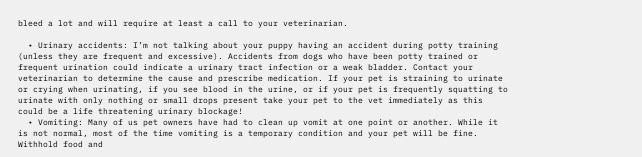bleed a lot and will require at least a call to your veterinarian.

  • Urinary accidents: I’m not talking about your puppy having an accident during potty training (unless they are frequent and excessive). Accidents from dogs who have been potty trained or frequent urination could indicate a urinary tract infection or a weak bladder. Contact your veterinarian to determine the cause and prescribe medication. If your pet is straining to urinate or crying when urinating, if you see blood in the urine, or if your pet is frequently squatting to urinate with only nothing or small drops present take your pet to the vet immediately as this could be a life threatening urinary blockage!
  • Vomiting: Many of us pet owners have had to clean up vomit at one point or another. While it is not normal, most of the time vomiting is a temporary condition and your pet will be fine. Withhold food and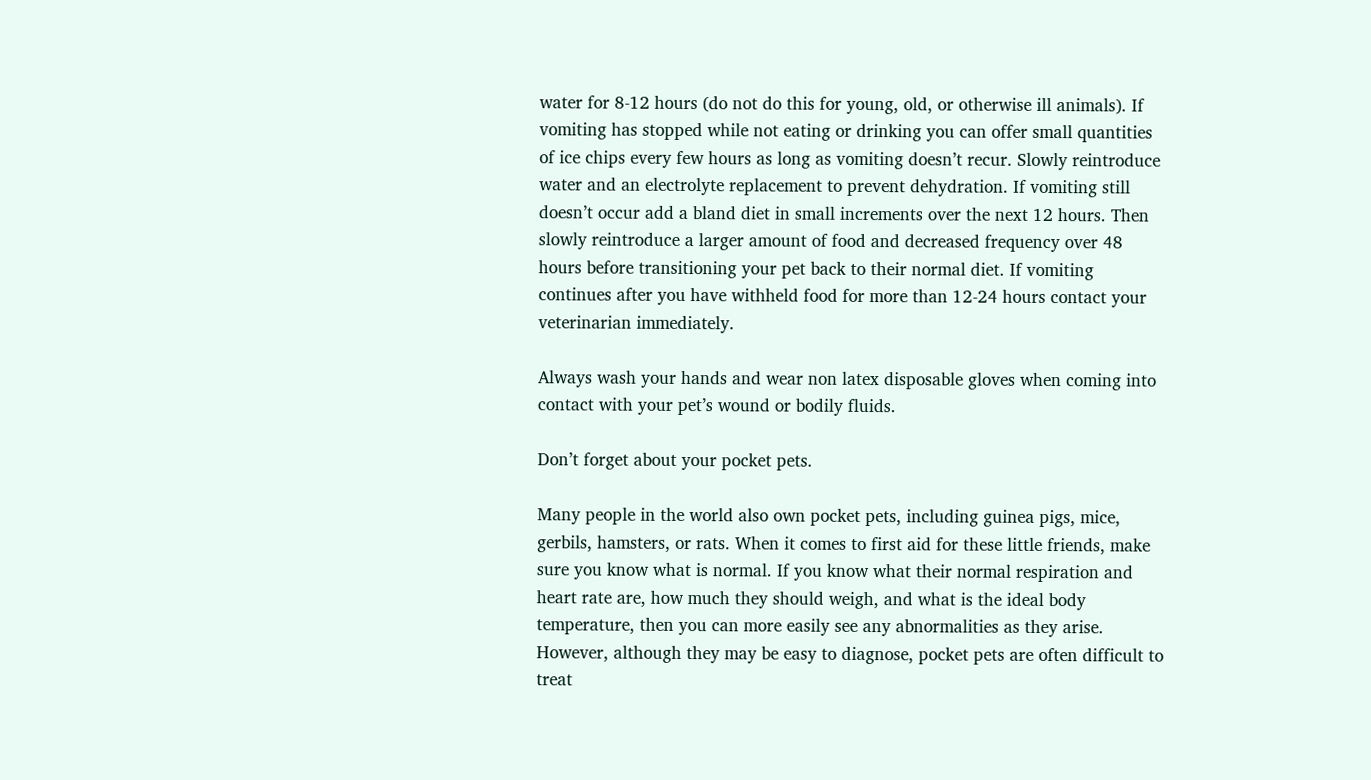water for 8-12 hours (do not do this for young, old, or otherwise ill animals). If vomiting has stopped while not eating or drinking you can offer small quantities of ice chips every few hours as long as vomiting doesn’t recur. Slowly reintroduce water and an electrolyte replacement to prevent dehydration. If vomiting still doesn’t occur add a bland diet in small increments over the next 12 hours. Then slowly reintroduce a larger amount of food and decreased frequency over 48 hours before transitioning your pet back to their normal diet. If vomiting continues after you have withheld food for more than 12-24 hours contact your veterinarian immediately.

Always wash your hands and wear non latex disposable gloves when coming into contact with your pet’s wound or bodily fluids.

Don’t forget about your pocket pets.

Many people in the world also own pocket pets, including guinea pigs, mice, gerbils, hamsters, or rats. When it comes to first aid for these little friends, make sure you know what is normal. If you know what their normal respiration and heart rate are, how much they should weigh, and what is the ideal body temperature, then you can more easily see any abnormalities as they arise. However, although they may be easy to diagnose, pocket pets are often difficult to treat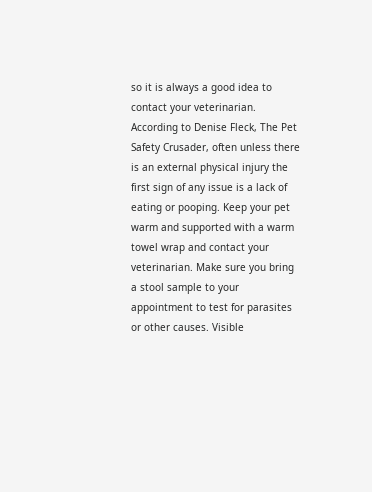so it is always a good idea to contact your veterinarian. According to Denise Fleck, The Pet Safety Crusader, often unless there is an external physical injury the first sign of any issue is a lack of eating or pooping. Keep your pet warm and supported with a warm towel wrap and contact your veterinarian. Make sure you bring a stool sample to your appointment to test for parasites or other causes. Visible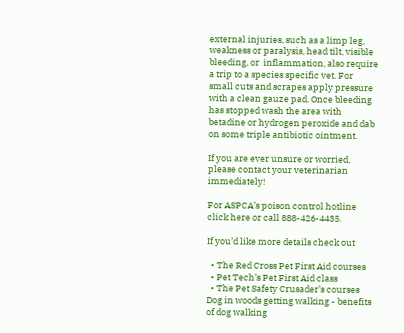external injuries, such as a limp leg, weakness or paralysis, head tilt, visible bleeding, or  inflammation, also require a trip to a species specific vet. For small cuts and scrapes apply pressure with a clean gauze pad. Once bleeding has stopped wash the area with betadine or hydrogen peroxide and dab on some triple antibiotic ointment.

If you are ever unsure or worried, please contact your veterinarian immediately!

For ASPCA’s poison control hotline click here or call 888-426-4435.

If you’d like more details check out

  • The Red Cross Pet First Aid courses
  • Pet Tech’s Pet First Aid class
  • The Pet Safety Crusader’s courses
Dog in woods getting walking - benefits of dog walking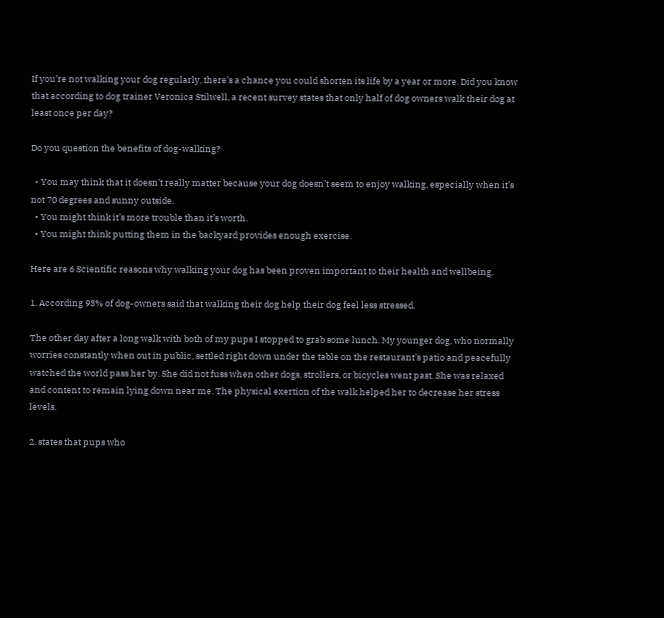If you’re not walking your dog regularly, there’s a chance you could shorten its life by a year or more. Did you know that according to dog trainer Veronica Stilwell, a recent survey states that only half of dog owners walk their dog at least once per day?

Do you question the benefits of dog-walking?

  • You may think that it doesn’t really matter because your dog doesn’t seem to enjoy walking, especially when it’s not 70 degrees and sunny outside.
  • You might think it’s more trouble than it’s worth.
  • You might think putting them in the backyard provides enough exercise.

Here are 6 Scientific reasons why walking your dog has been proven important to their health and wellbeing.

1. According 93% of dog-owners said that walking their dog help their dog feel less stressed.

The other day after a long walk with both of my pups I stopped to grab some lunch. My younger dog, who normally worries constantly when out in public, settled right down under the table on the restaurant’s patio and peacefully watched the world pass her by. She did not fuss when other dogs, strollers, or bicycles went past. She was relaxed and content to remain lying down near me. The physical exertion of the walk helped her to decrease her stress levels.

2. states that pups who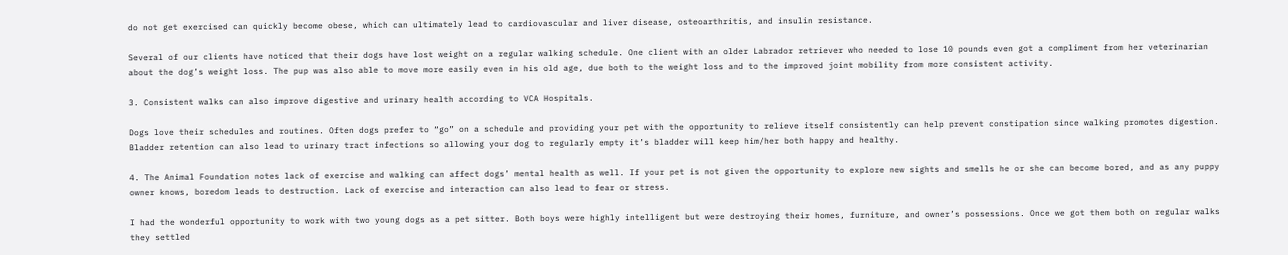do not get exercised can quickly become obese, which can ultimately lead to cardiovascular and liver disease, osteoarthritis, and insulin resistance.

Several of our clients have noticed that their dogs have lost weight on a regular walking schedule. One client with an older Labrador retriever who needed to lose 10 pounds even got a compliment from her veterinarian about the dog’s weight loss. The pup was also able to move more easily even in his old age, due both to the weight loss and to the improved joint mobility from more consistent activity.

3. Consistent walks can also improve digestive and urinary health according to VCA Hospitals.

Dogs love their schedules and routines. Often dogs prefer to “go” on a schedule and providing your pet with the opportunity to relieve itself consistently can help prevent constipation since walking promotes digestion. Bladder retention can also lead to urinary tract infections so allowing your dog to regularly empty it’s bladder will keep him/her both happy and healthy.

4. The Animal Foundation notes lack of exercise and walking can affect dogs’ mental health as well. If your pet is not given the opportunity to explore new sights and smells he or she can become bored, and as any puppy owner knows, boredom leads to destruction. Lack of exercise and interaction can also lead to fear or stress.

I had the wonderful opportunity to work with two young dogs as a pet sitter. Both boys were highly intelligent but were destroying their homes, furniture, and owner’s possessions. Once we got them both on regular walks they settled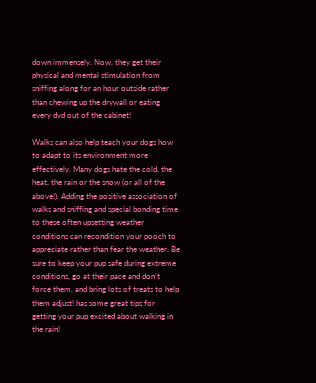down immensely. Now, they get their physical and mental stimulation from sniffing along for an hour outside rather than chewing up the drywall or eating every dvd out of the cabinet!

Walks can also help teach your dogs how to adapt to its environment more effectively. Many dogs hate the cold, the heat, the rain or the snow (or all of the above!). Adding the positive association of walks and sniffing and special bonding time to these often upsetting weather conditions can recondition your pooch to appreciate rather than fear the weather. Be sure to keep your pup safe during extreme conditions, go at their pace and don’t force them, and bring lots of treats to help them adjust! has some great tips for getting your pup excited about walking in the rain!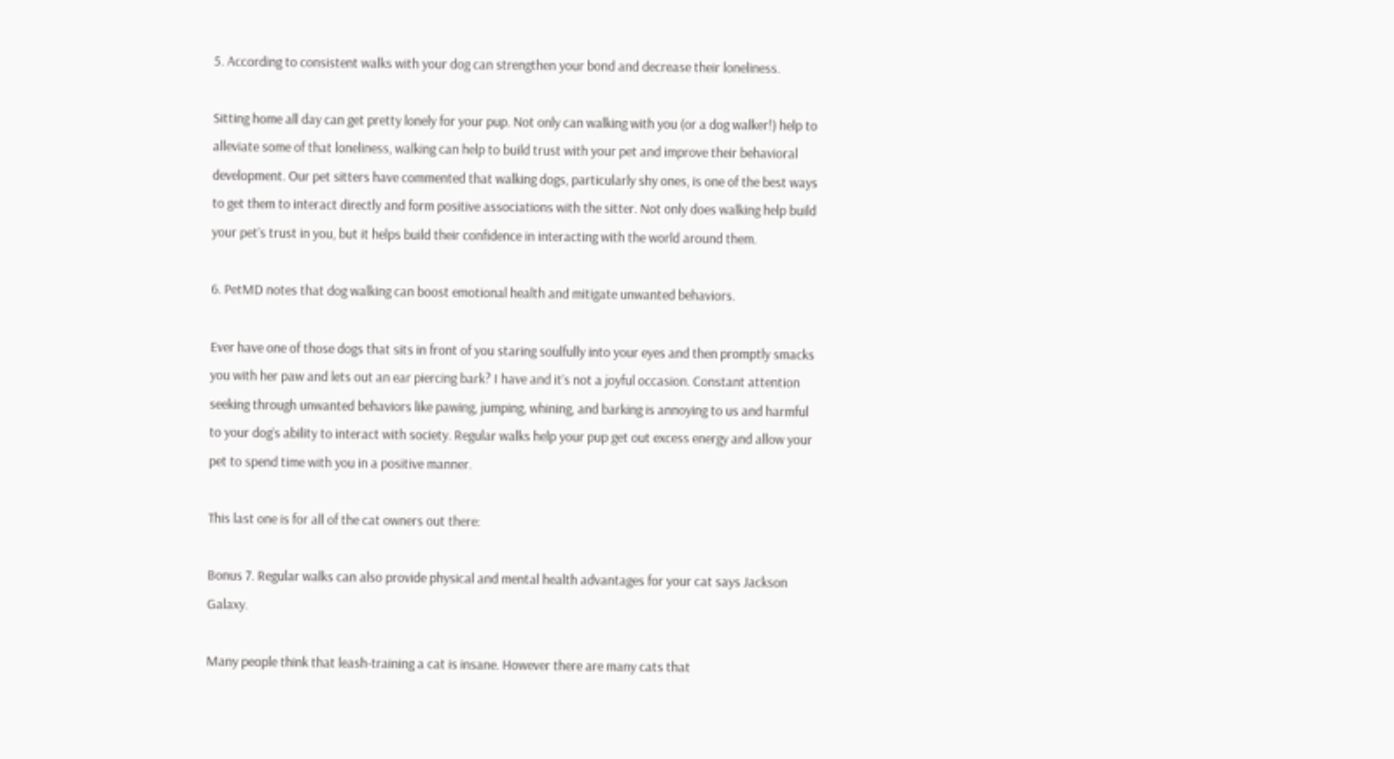5. According to consistent walks with your dog can strengthen your bond and decrease their loneliness.

Sitting home all day can get pretty lonely for your pup. Not only can walking with you (or a dog walker!) help to alleviate some of that loneliness, walking can help to build trust with your pet and improve their behavioral development. Our pet sitters have commented that walking dogs, particularly shy ones, is one of the best ways to get them to interact directly and form positive associations with the sitter. Not only does walking help build your pet’s trust in you, but it helps build their confidence in interacting with the world around them.

6. PetMD notes that dog walking can boost emotional health and mitigate unwanted behaviors.

Ever have one of those dogs that sits in front of you staring soulfully into your eyes and then promptly smacks you with her paw and lets out an ear piercing bark? I have and it’s not a joyful occasion. Constant attention seeking through unwanted behaviors like pawing, jumping, whining, and barking is annoying to us and harmful to your dog’s ability to interact with society. Regular walks help your pup get out excess energy and allow your pet to spend time with you in a positive manner.

This last one is for all of the cat owners out there:

Bonus 7. Regular walks can also provide physical and mental health advantages for your cat says Jackson Galaxy.

Many people think that leash-training a cat is insane. However there are many cats that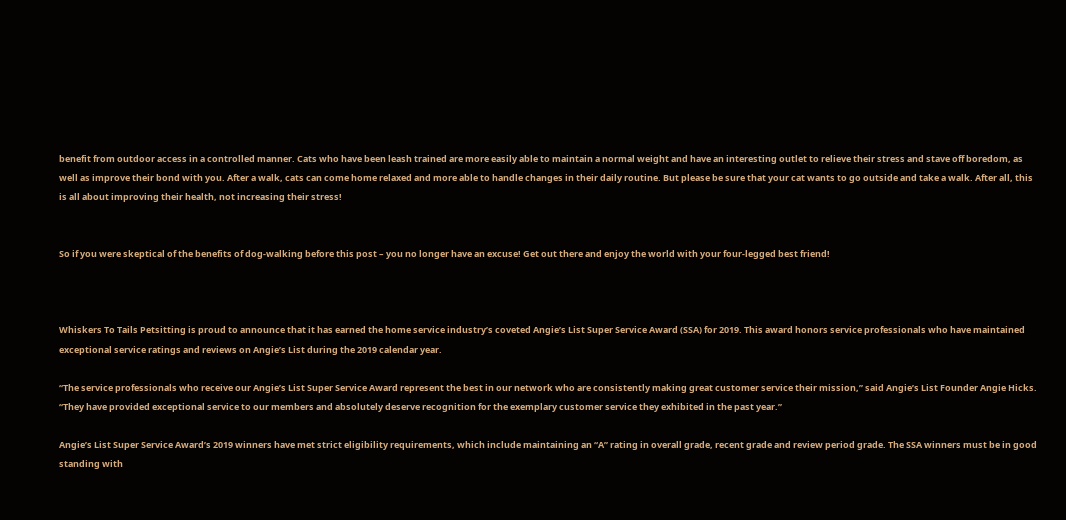benefit from outdoor access in a controlled manner. Cats who have been leash trained are more easily able to maintain a normal weight and have an interesting outlet to relieve their stress and stave off boredom, as well as improve their bond with you. After a walk, cats can come home relaxed and more able to handle changes in their daily routine. But please be sure that your cat wants to go outside and take a walk. After all, this is all about improving their health, not increasing their stress!


So if you were skeptical of the benefits of dog-walking before this post – you no longer have an excuse! Get out there and enjoy the world with your four-legged best friend!



Whiskers To Tails Petsitting is proud to announce that it has earned the home service industry’s coveted Angie’s List Super Service Award (SSA) for 2019. This award honors service professionals who have maintained exceptional service ratings and reviews on Angie’s List during the 2019 calendar year.

“The service professionals who receive our Angie’s List Super Service Award represent the best in our network who are consistently making great customer service their mission,” said Angie’s List Founder Angie Hicks. “They have provided exceptional service to our members and absolutely deserve recognition for the exemplary customer service they exhibited in the past year.”

Angie’s List Super Service Award’s 2019 winners have met strict eligibility requirements, which include maintaining an “A” rating in overall grade, recent grade and review period grade. The SSA winners must be in good standing with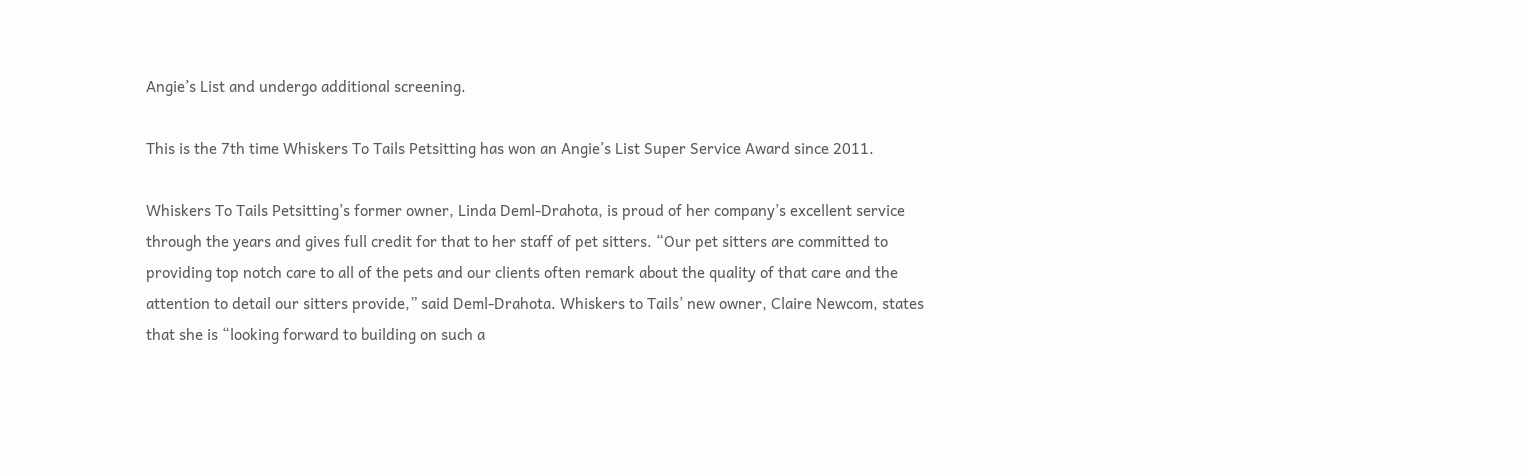Angie’s List and undergo additional screening.

This is the 7th time Whiskers To Tails Petsitting has won an Angie’s List Super Service Award since 2011.

Whiskers To Tails Petsitting’s former owner, Linda Deml-Drahota, is proud of her company’s excellent service through the years and gives full credit for that to her staff of pet sitters. “Our pet sitters are committed to providing top notch care to all of the pets and our clients often remark about the quality of that care and the attention to detail our sitters provide,” said Deml-Drahota. Whiskers to Tails’ new owner, Claire Newcom, states that she is “looking forward to building on such a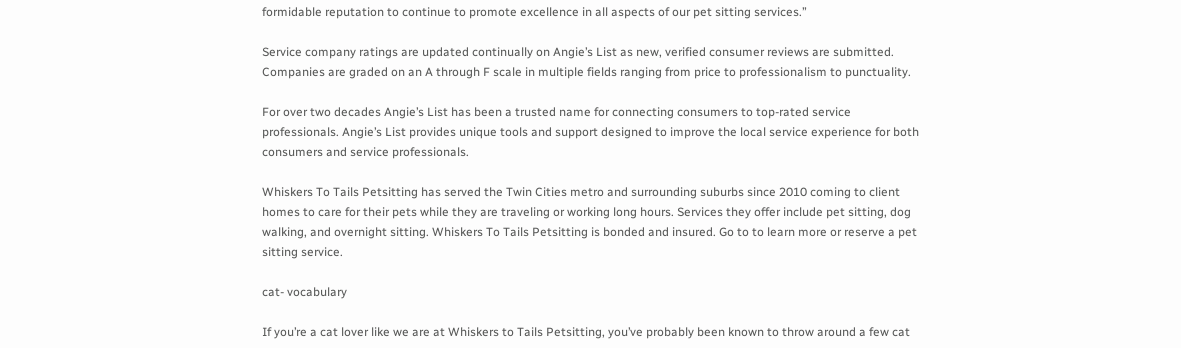formidable reputation to continue to promote excellence in all aspects of our pet sitting services.”

Service company ratings are updated continually on Angie’s List as new, verified consumer reviews are submitted. Companies are graded on an A through F scale in multiple fields ranging from price to professionalism to punctuality.

For over two decades Angie’s List has been a trusted name for connecting consumers to top-rated service professionals. Angie’s List provides unique tools and support designed to improve the local service experience for both consumers and service professionals.

Whiskers To Tails Petsitting has served the Twin Cities metro and surrounding suburbs since 2010 coming to client homes to care for their pets while they are traveling or working long hours. Services they offer include pet sitting, dog walking, and overnight sitting. Whiskers To Tails Petsitting is bonded and insured. Go to to learn more or reserve a pet sitting service.

cat- vocabulary

If you’re a cat lover like we are at Whiskers to Tails Petsitting, you’ve probably been known to throw around a few cat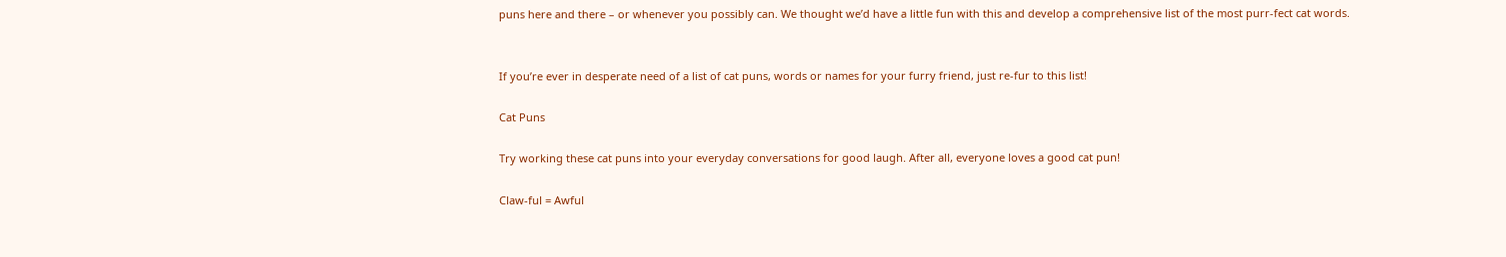puns here and there – or whenever you possibly can. We thought we’d have a little fun with this and develop a comprehensive list of the most purr-fect cat words.


If you’re ever in desperate need of a list of cat puns, words or names for your furry friend, just re-fur to this list!

Cat Puns

Try working these cat puns into your everyday conversations for good laugh. After all, everyone loves a good cat pun!

Claw-ful = Awful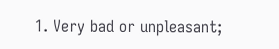1. Very bad or unpleasant;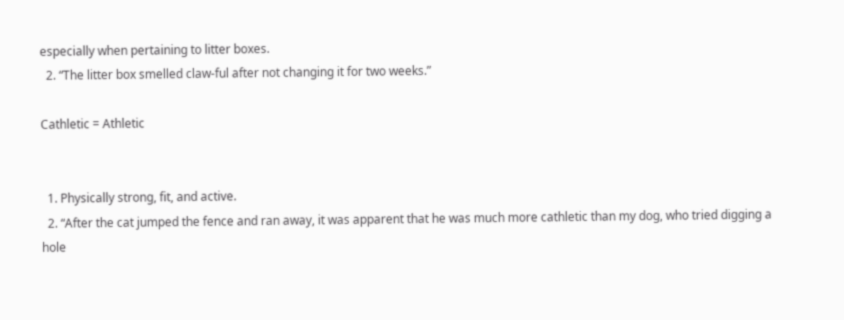especially when pertaining to litter boxes.
  2. “The litter box smelled claw-ful after not changing it for two weeks.”

Cathletic = Athletic


  1. Physically strong, fit, and active.
  2. “After the cat jumped the fence and ran away, it was apparent that he was much more cathletic than my dog, who tried digging a hole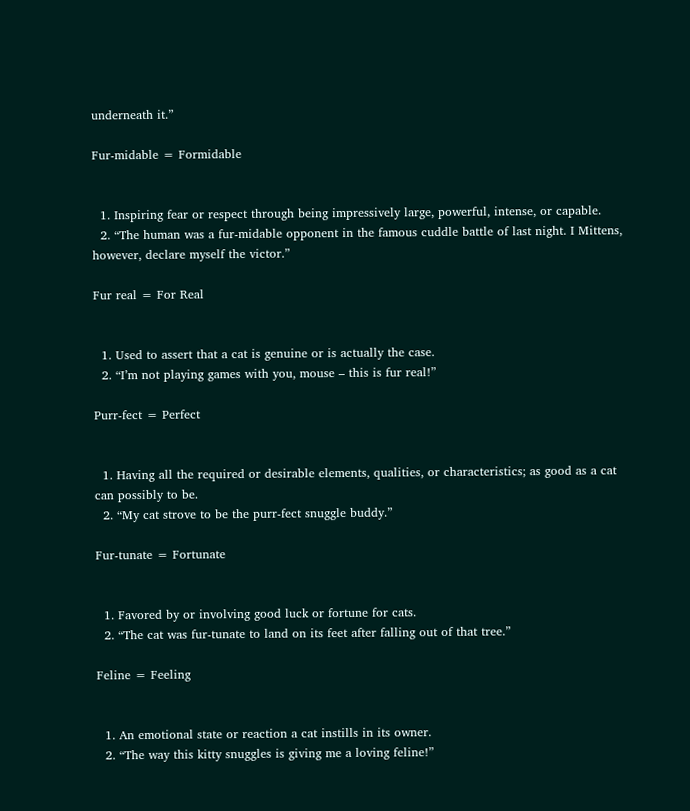underneath it.”

Fur-midable = Formidable


  1. Inspiring fear or respect through being impressively large, powerful, intense, or capable.
  2. “The human was a fur-midable opponent in the famous cuddle battle of last night. I Mittens, however, declare myself the victor.”

Fur real = For Real


  1. Used to assert that a cat is genuine or is actually the case.
  2. “I’m not playing games with you, mouse – this is fur real!”

Purr-fect = Perfect


  1. Having all the required or desirable elements, qualities, or characteristics; as good as a cat can possibly to be.
  2. “My cat strove to be the purr-fect snuggle buddy.”

Fur-tunate = Fortunate


  1. Favored by or involving good luck or fortune for cats.
  2. “The cat was fur-tunate to land on its feet after falling out of that tree.”

Feline = Feeling


  1. An emotional state or reaction a cat instills in its owner.
  2. “The way this kitty snuggles is giving me a loving feline!”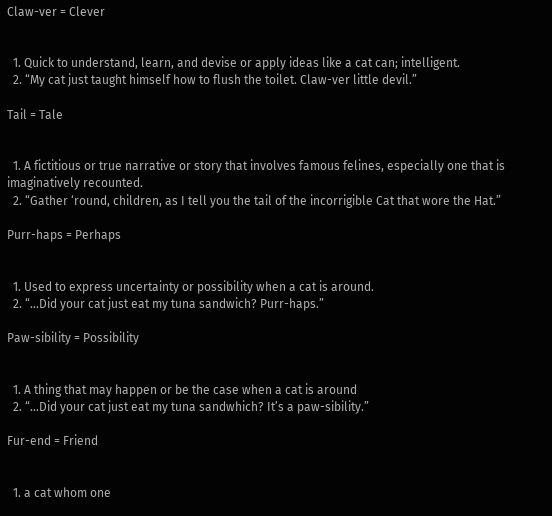Claw-ver = Clever


  1. Quick to understand, learn, and devise or apply ideas like a cat can; intelligent.
  2. “My cat just taught himself how to flush the toilet. Claw-ver little devil.”

Tail = Tale


  1. A fictitious or true narrative or story that involves famous felines, especially one that is imaginatively recounted.
  2. “Gather ‘round, children, as I tell you the tail of the incorrigible Cat that wore the Hat.”

Purr-haps = Perhaps


  1. Used to express uncertainty or possibility when a cat is around.
  2. “…Did your cat just eat my tuna sandwich? Purr-haps.”

Paw-sibility = Possibility


  1. A thing that may happen or be the case when a cat is around
  2. “…Did your cat just eat my tuna sandwhich? It’s a paw-sibility.”

Fur-end = Friend


  1. a cat whom one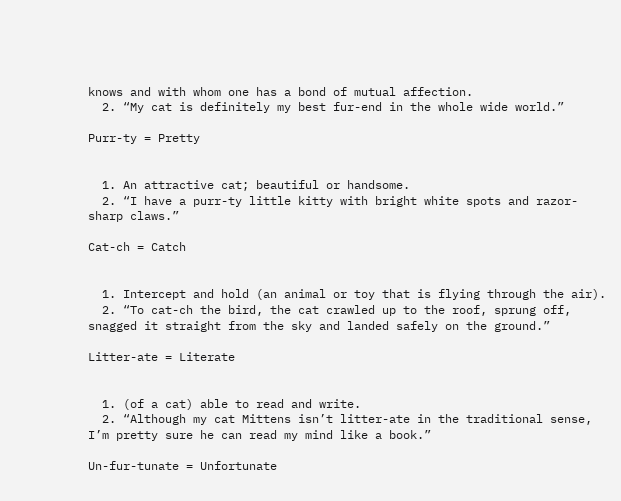knows and with whom one has a bond of mutual affection.
  2. “My cat is definitely my best fur-end in the whole wide world.”

Purr-ty = Pretty


  1. An attractive cat; beautiful or handsome.
  2. “I have a purr-ty little kitty with bright white spots and razor-sharp claws.”

Cat-ch = Catch


  1. Intercept and hold (an animal or toy that is flying through the air).
  2. “To cat-ch the bird, the cat crawled up to the roof, sprung off, snagged it straight from the sky and landed safely on the ground.”

Litter-ate = Literate


  1. (of a cat) able to read and write.
  2. “Although my cat Mittens isn’t litter-ate in the traditional sense, I’m pretty sure he can read my mind like a book.”

Un-fur-tunate = Unfortunate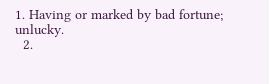1. Having or marked by bad fortune; unlucky.
  2.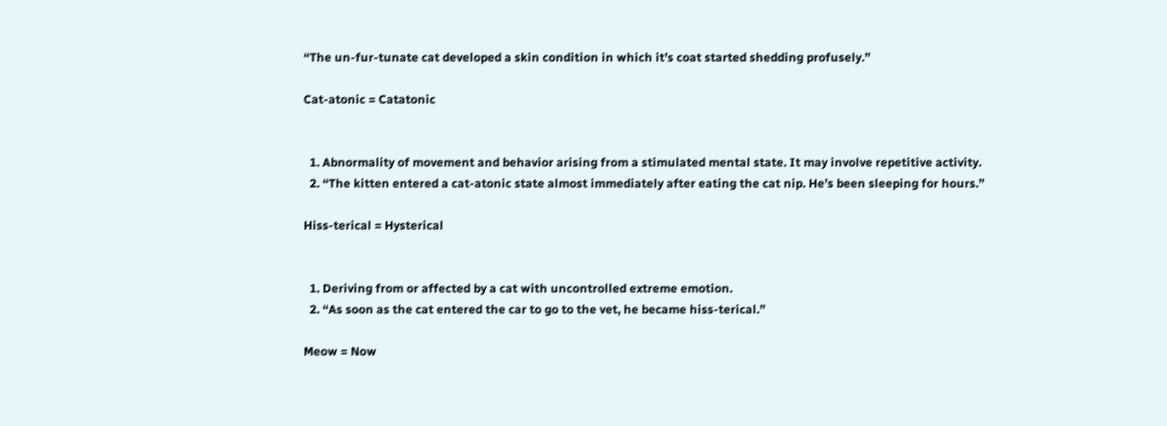“The un-fur-tunate cat developed a skin condition in which it’s coat started shedding profusely.”

Cat-atonic = Catatonic


  1. Abnormality of movement and behavior arising from a stimulated mental state. It may involve repetitive activity.
  2. “The kitten entered a cat-atonic state almost immediately after eating the cat nip. He’s been sleeping for hours.”

Hiss-terical = Hysterical


  1. Deriving from or affected by a cat with uncontrolled extreme emotion.
  2. “As soon as the cat entered the car to go to the vet, he became hiss-terical.”

Meow = Now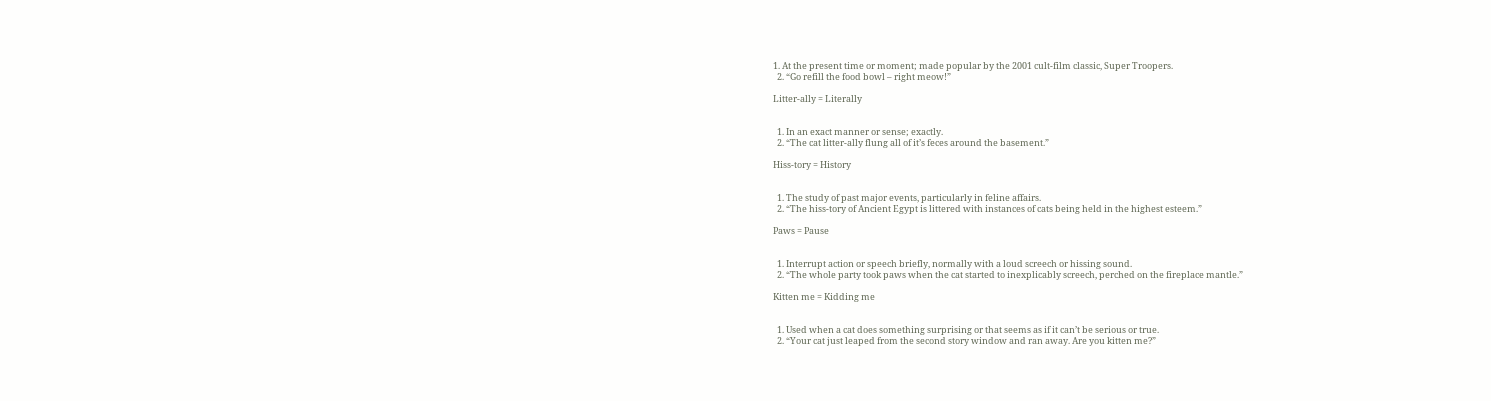1. At the present time or moment; made popular by the 2001 cult-film classic, Super Troopers.
  2. “Go refill the food bowl – right meow!”

Litter-ally = Literally


  1. In an exact manner or sense; exactly.
  2. “The cat litter-ally flung all of it’s feces around the basement.”

Hiss-tory = History


  1. The study of past major events, particularly in feline affairs.
  2. “The hiss-tory of Ancient Egypt is littered with instances of cats being held in the highest esteem.”

Paws = Pause


  1. Interrupt action or speech briefly, normally with a loud screech or hissing sound.
  2. “The whole party took paws when the cat started to inexplicably screech, perched on the fireplace mantle.”

Kitten me = Kidding me


  1. Used when a cat does something surprising or that seems as if it can’t be serious or true.
  2. “Your cat just leaped from the second story window and ran away. Are you kitten me?”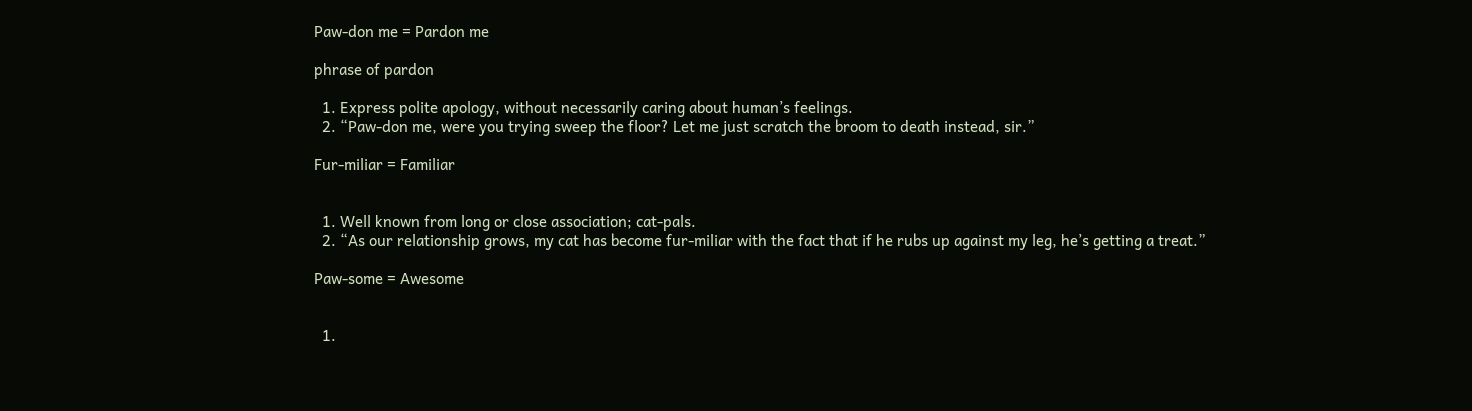Paw-don me = Pardon me

phrase of pardon

  1. Express polite apology, without necessarily caring about human’s feelings.
  2. “Paw-don me, were you trying sweep the floor? Let me just scratch the broom to death instead, sir.”

Fur-miliar = Familiar


  1. Well known from long or close association; cat-pals.
  2. “As our relationship grows, my cat has become fur-miliar with the fact that if he rubs up against my leg, he’s getting a treat.”

Paw-some = Awesome


  1.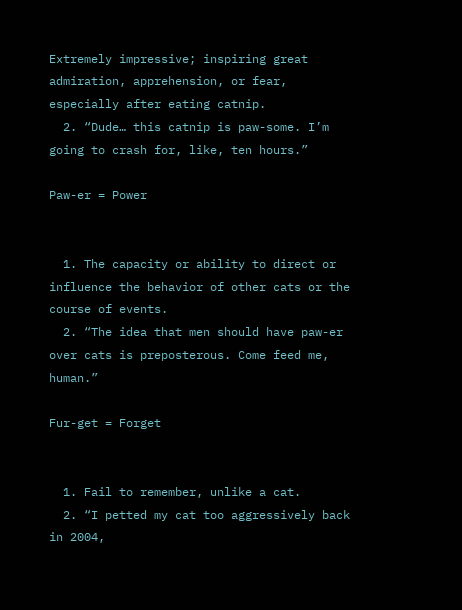Extremely impressive; inspiring great admiration, apprehension, or fear, especially after eating catnip.
  2. “Dude… this catnip is paw-some. I’m going to crash for, like, ten hours.”

Paw-er = Power


  1. The capacity or ability to direct or influence the behavior of other cats or the course of events.
  2. “The idea that men should have paw-er over cats is preposterous. Come feed me, human.”

Fur-get = Forget


  1. Fail to remember, unlike a cat.
  2. “I petted my cat too aggressively back in 2004,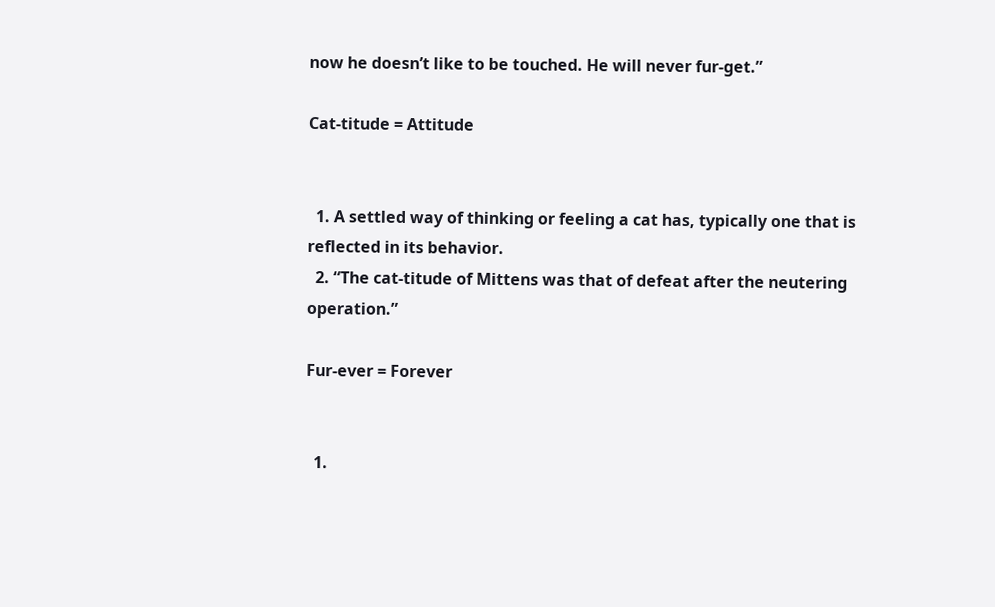now he doesn’t like to be touched. He will never fur-get.”

Cat-titude = Attitude


  1. A settled way of thinking or feeling a cat has, typically one that is reflected in its behavior.
  2. “The cat-titude of Mittens was that of defeat after the neutering operation.”

Fur-ever = Forever


  1.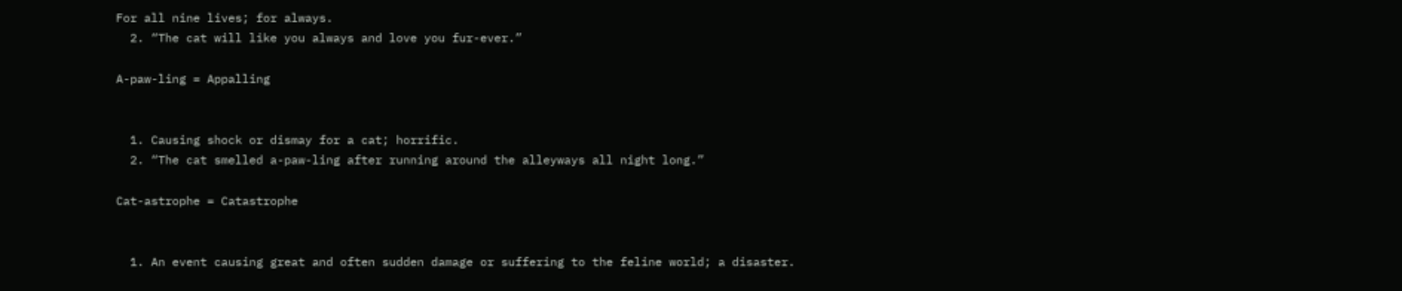For all nine lives; for always.
  2. “The cat will like you always and love you fur-ever.”

A-paw-ling = Appalling


  1. Causing shock or dismay for a cat; horrific.
  2. “The cat smelled a-paw-ling after running around the alleyways all night long.”

Cat-astrophe = Catastrophe


  1. An event causing great and often sudden damage or suffering to the feline world; a disaster.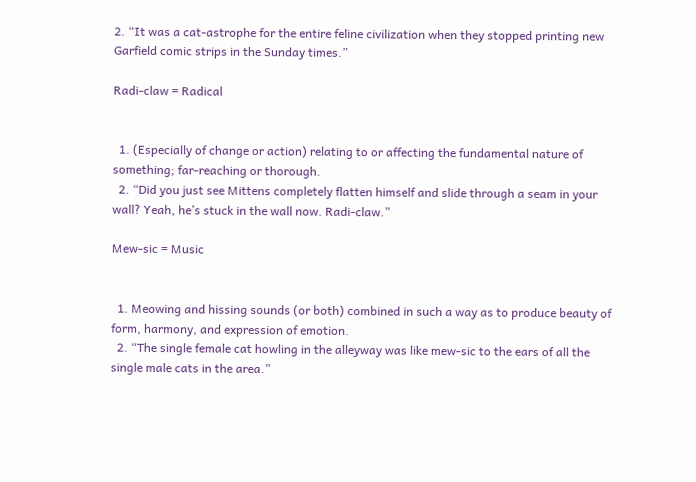2. “It was a cat-astrophe for the entire feline civilization when they stopped printing new Garfield comic strips in the Sunday times.”

Radi-claw = Radical


  1. (Especially of change or action) relating to or affecting the fundamental nature of something; far-reaching or thorough.
  2. “Did you just see Mittens completely flatten himself and slide through a seam in your wall? Yeah, he’s stuck in the wall now. Radi-claw.”

Mew-sic = Music


  1. Meowing and hissing sounds (or both) combined in such a way as to produce beauty of form, harmony, and expression of emotion.
  2. “The single female cat howling in the alleyway was like mew-sic to the ears of all the single male cats in the area.”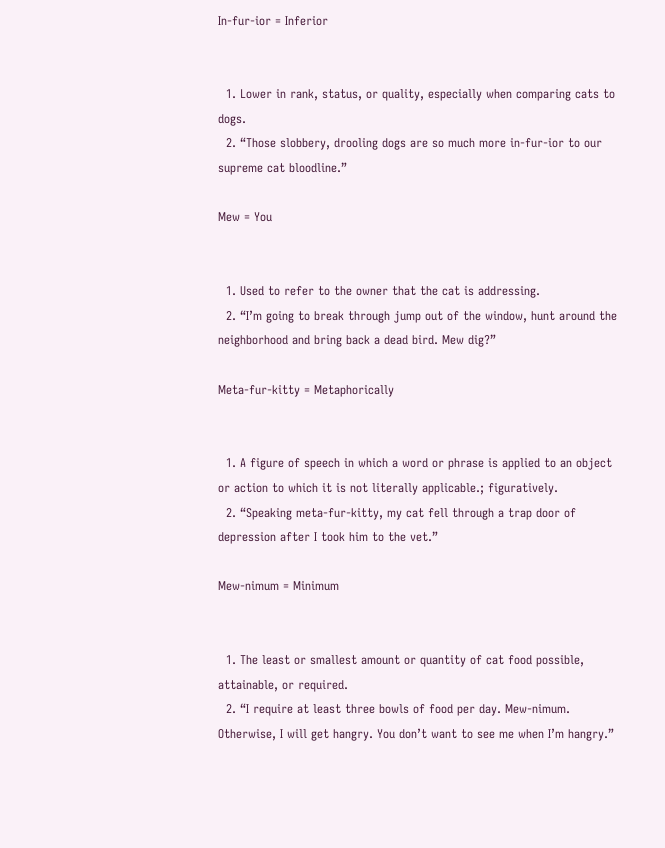In-fur-ior = Inferior


  1. Lower in rank, status, or quality, especially when comparing cats to dogs.
  2. “Those slobbery, drooling dogs are so much more in-fur-ior to our supreme cat bloodline.”

Mew = You


  1. Used to refer to the owner that the cat is addressing.
  2. “I’m going to break through jump out of the window, hunt around the neighborhood and bring back a dead bird. Mew dig?”

Meta-fur-kitty = Metaphorically


  1. A figure of speech in which a word or phrase is applied to an object or action to which it is not literally applicable.; figuratively.
  2. “Speaking meta-fur-kitty, my cat fell through a trap door of depression after I took him to the vet.”

Mew-nimum = Minimum


  1. The least or smallest amount or quantity of cat food possible, attainable, or required.
  2. “I require at least three bowls of food per day. Mew-nimum. Otherwise, I will get hangry. You don’t want to see me when I’m hangry.”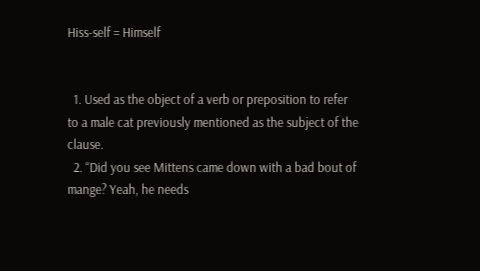Hiss-self = Himself


  1. Used as the object of a verb or preposition to refer to a male cat previously mentioned as the subject of the clause.
  2. “Did you see Mittens came down with a bad bout of mange? Yeah, he needs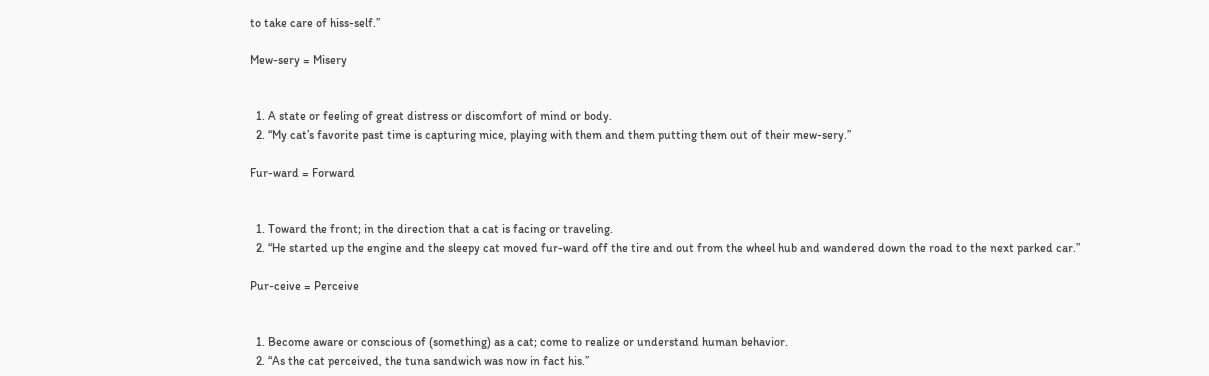to take care of hiss-self.”

Mew-sery = Misery


  1. A state or feeling of great distress or discomfort of mind or body.
  2. “My cat’s favorite past time is capturing mice, playing with them and them putting them out of their mew-sery.”

Fur-ward = Forward


  1. Toward the front; in the direction that a cat is facing or traveling.
  2. “He started up the engine and the sleepy cat moved fur-ward off the tire and out from the wheel hub and wandered down the road to the next parked car.”

Pur-ceive = Perceive


  1. Become aware or conscious of (something) as a cat; come to realize or understand human behavior.
  2. “As the cat perceived, the tuna sandwich was now in fact his.”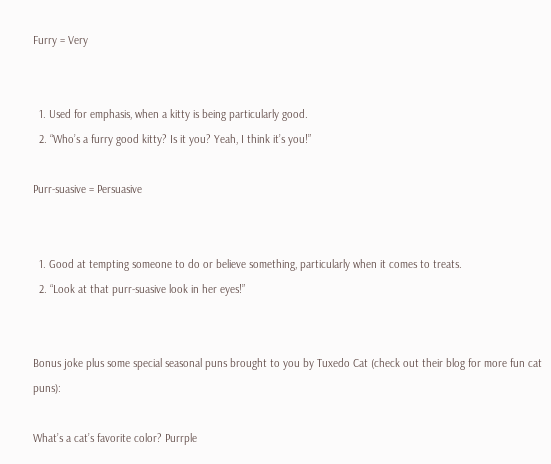Furry = Very


  1. Used for emphasis, when a kitty is being particularly good.
  2. “Who’s a furry good kitty? Is it you? Yeah, I think it’s you!”

Purr-suasive = Persuasive


  1. Good at tempting someone to do or believe something, particularly when it comes to treats.
  2. “Look at that purr-suasive look in her eyes!”


Bonus joke plus some special seasonal puns brought to you by Tuxedo Cat (check out their blog for more fun cat puns):

What’s a cat’s favorite color? Purrple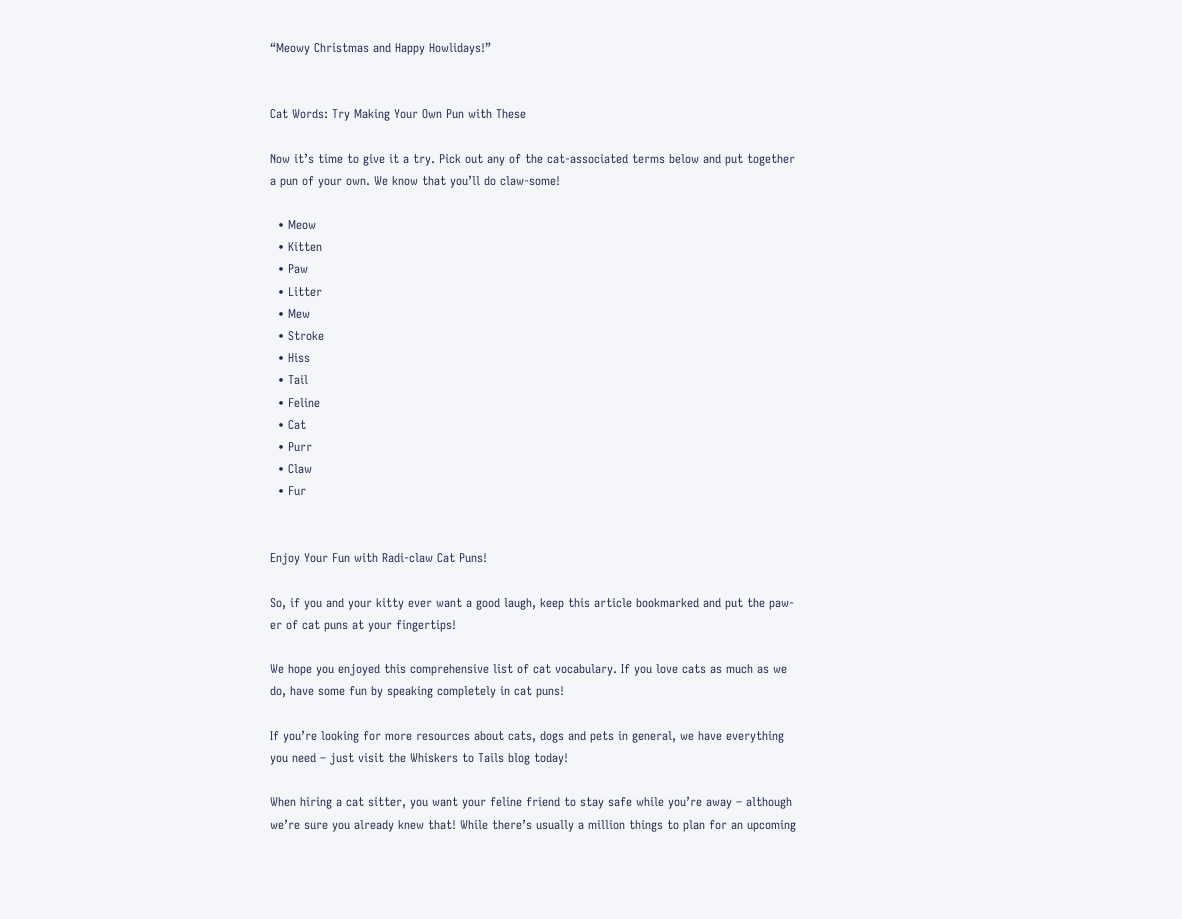“Meowy Christmas and Happy Howlidays!”


Cat Words: Try Making Your Own Pun with These

Now it’s time to give it a try. Pick out any of the cat-associated terms below and put together a pun of your own. We know that you’ll do claw-some!

  • Meow
  • Kitten
  • Paw
  • Litter
  • Mew
  • Stroke
  • Hiss
  • Tail
  • Feline
  • Cat
  • Purr
  • Claw
  • Fur


Enjoy Your Fun with Radi-claw Cat Puns!

So, if you and your kitty ever want a good laugh, keep this article bookmarked and put the paw-er of cat puns at your fingertips!

We hope you enjoyed this comprehensive list of cat vocabulary. If you love cats as much as we do, have some fun by speaking completely in cat puns!

If you’re looking for more resources about cats, dogs and pets in general, we have everything you need – just visit the Whiskers to Tails blog today!

When hiring a cat sitter, you want your feline friend to stay safe while you’re away – although we’re sure you already knew that! While there’s usually a million things to plan for an upcoming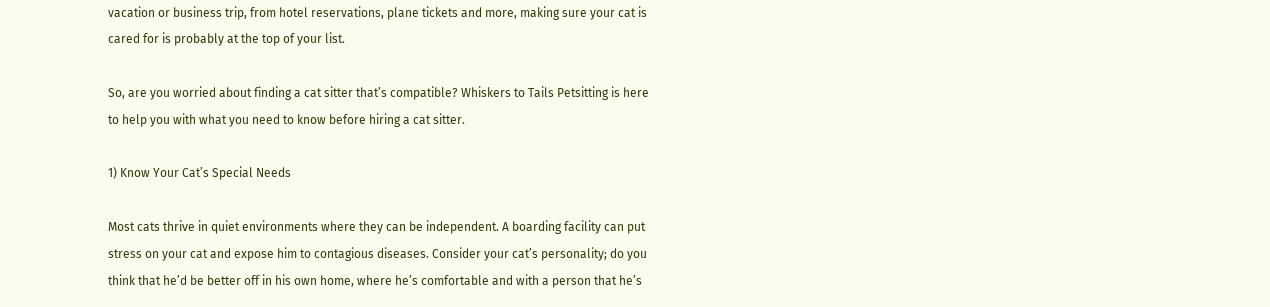vacation or business trip, from hotel reservations, plane tickets and more, making sure your cat is cared for is probably at the top of your list.

So, are you worried about finding a cat sitter that’s compatible? Whiskers to Tails Petsitting is here to help you with what you need to know before hiring a cat sitter.

1) Know Your Cat’s Special Needs

Most cats thrive in quiet environments where they can be independent. A boarding facility can put stress on your cat and expose him to contagious diseases. Consider your cat’s personality; do you think that he’d be better off in his own home, where he’s comfortable and with a person that he’s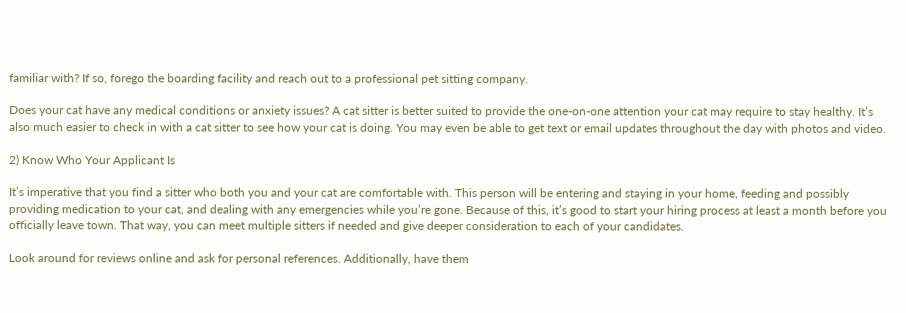familiar with? If so, forego the boarding facility and reach out to a professional pet sitting company.

Does your cat have any medical conditions or anxiety issues? A cat sitter is better suited to provide the one-on-one attention your cat may require to stay healthy. It’s also much easier to check in with a cat sitter to see how your cat is doing. You may even be able to get text or email updates throughout the day with photos and video.

2) Know Who Your Applicant Is

It’s imperative that you find a sitter who both you and your cat are comfortable with. This person will be entering and staying in your home, feeding and possibly providing medication to your cat, and dealing with any emergencies while you’re gone. Because of this, it’s good to start your hiring process at least a month before you officially leave town. That way, you can meet multiple sitters if needed and give deeper consideration to each of your candidates.

Look around for reviews online and ask for personal references. Additionally, have them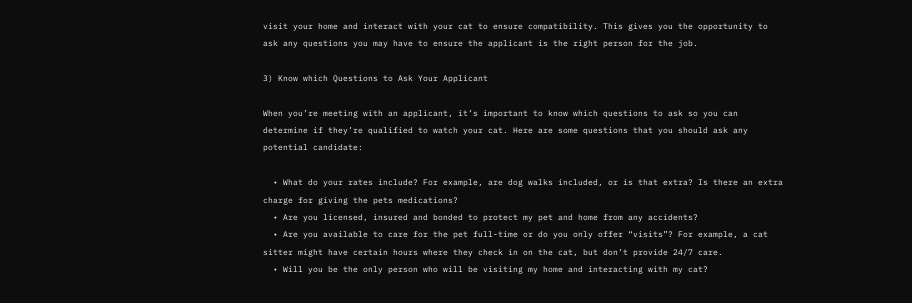visit your home and interact with your cat to ensure compatibility. This gives you the opportunity to ask any questions you may have to ensure the applicant is the right person for the job.

3) Know which Questions to Ask Your Applicant

When you’re meeting with an applicant, it’s important to know which questions to ask so you can determine if they’re qualified to watch your cat. Here are some questions that you should ask any potential candidate:

  • What do your rates include? For example, are dog walks included, or is that extra? Is there an extra charge for giving the pets medications?
  • Are you licensed, insured and bonded to protect my pet and home from any accidents?
  • Are you available to care for the pet full-time or do you only offer “visits”? For example, a cat sitter might have certain hours where they check in on the cat, but don’t provide 24/7 care.
  • Will you be the only person who will be visiting my home and interacting with my cat?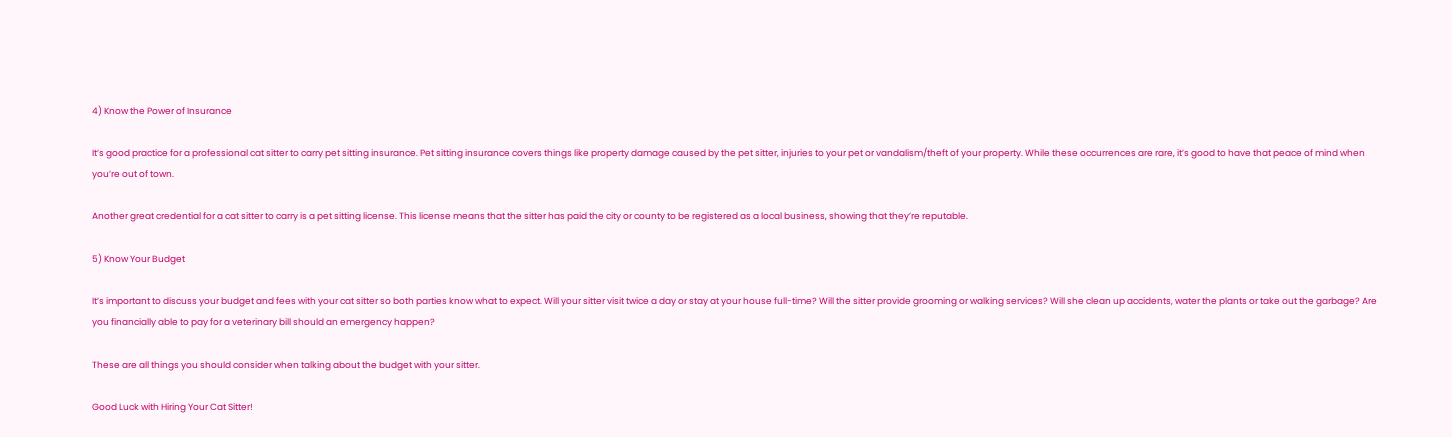4) Know the Power of Insurance

It’s good practice for a professional cat sitter to carry pet sitting insurance. Pet sitting insurance covers things like property damage caused by the pet sitter, injuries to your pet or vandalism/theft of your property. While these occurrences are rare, it’s good to have that peace of mind when you’re out of town.

Another great credential for a cat sitter to carry is a pet sitting license. This license means that the sitter has paid the city or county to be registered as a local business, showing that they’re reputable.

5) Know Your Budget

It’s important to discuss your budget and fees with your cat sitter so both parties know what to expect. Will your sitter visit twice a day or stay at your house full-time? Will the sitter provide grooming or walking services? Will she clean up accidents, water the plants or take out the garbage? Are you financially able to pay for a veterinary bill should an emergency happen?

These are all things you should consider when talking about the budget with your sitter.

Good Luck with Hiring Your Cat Sitter!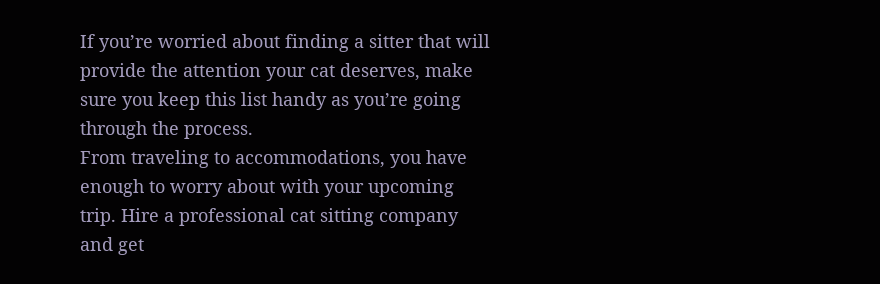If you’re worried about finding a sitter that will provide the attention your cat deserves, make sure you keep this list handy as you’re going through the process.
From traveling to accommodations, you have enough to worry about with your upcoming trip. Hire a professional cat sitting company and get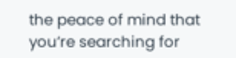the peace of mind that you’re searching for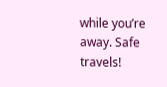while you’re away. Safe travels!